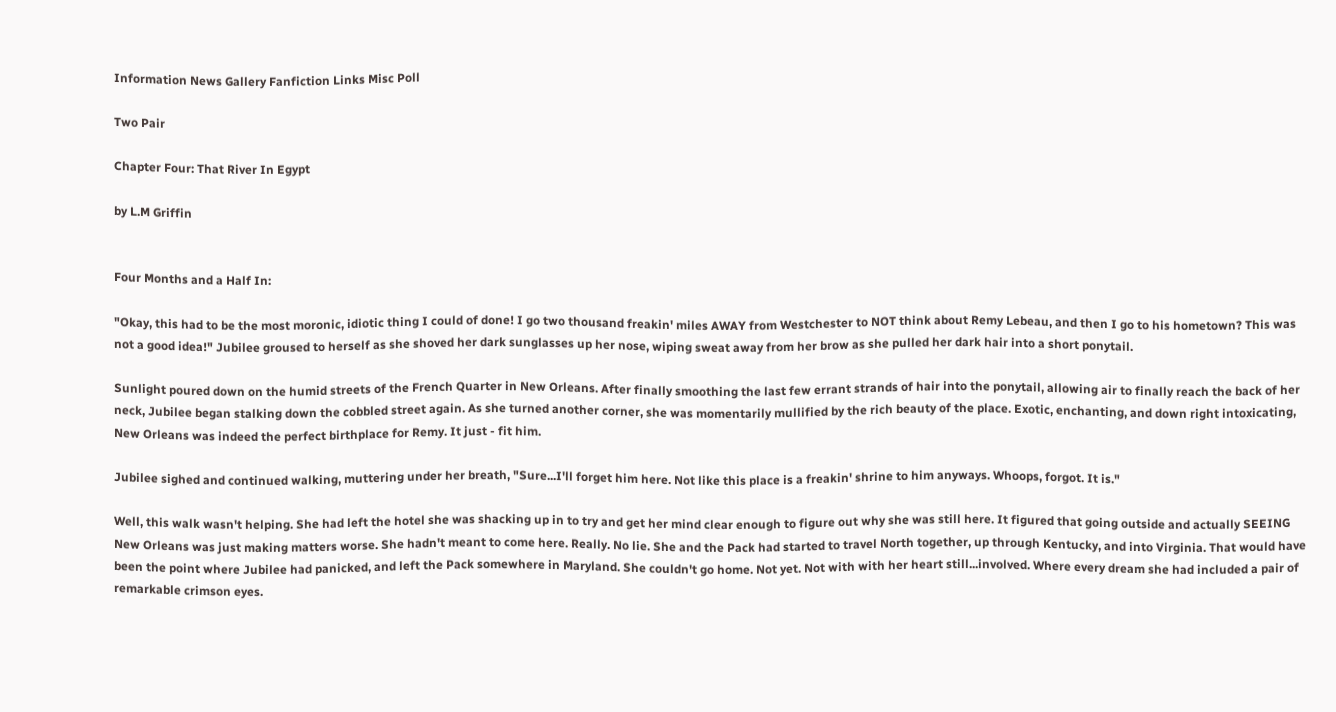Information News Gallery Fanfiction Links Misc Poll

Two Pair

Chapter Four: That River In Egypt

by L.M Griffin


Four Months and a Half In:

"Okay, this had to be the most moronic, idiotic thing I could of done! I go two thousand freakin' miles AWAY from Westchester to NOT think about Remy Lebeau, and then I go to his hometown? This was not a good idea!" Jubilee groused to herself as she shoved her dark sunglasses up her nose, wiping sweat away from her brow as she pulled her dark hair into a short ponytail.

Sunlight poured down on the humid streets of the French Quarter in New Orleans. After finally smoothing the last few errant strands of hair into the ponytail, allowing air to finally reach the back of her neck, Jubilee began stalking down the cobbled street again. As she turned another corner, she was momentarily mullified by the rich beauty of the place. Exotic, enchanting, and down right intoxicating, New Orleans was indeed the perfect birthplace for Remy. It just - fit him.

Jubilee sighed and continued walking, muttering under her breath, "Sure...I'll forget him here. Not like this place is a freakin' shrine to him anyways. Whoops, forgot. It is."

Well, this walk wasn't helping. She had left the hotel she was shacking up in to try and get her mind clear enough to figure out why she was still here. It figured that going outside and actually SEEING New Orleans was just making matters worse. She hadn't meant to come here. Really. No lie. She and the Pack had started to travel North together, up through Kentucky, and into Virginia. That would have been the point where Jubilee had panicked, and left the Pack somewhere in Maryland. She couldn't go home. Not yet. Not with with her heart still...involved. Where every dream she had included a pair of remarkable crimson eyes.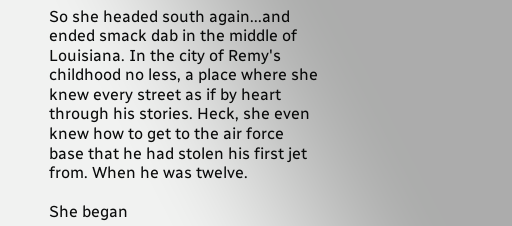So she headed south again...and ended smack dab in the middle of Louisiana. In the city of Remy's childhood no less, a place where she knew every street as if by heart through his stories. Heck, she even knew how to get to the air force base that he had stolen his first jet from. When he was twelve.

She began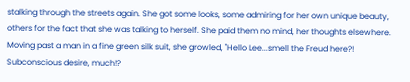stalking through the streets again. She got some looks, some admiring for her own unique beauty, others for the fact that she was talking to herself. She paid them no mind, her thoughts elsewhere. Moving past a man in a fine green silk suit, she growled, "Hello Lee...smell the Freud here?! Subconscious desire, much!?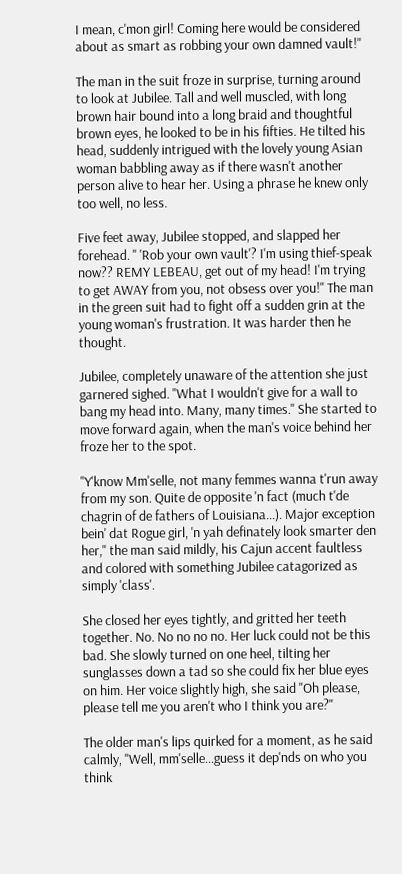I mean, c'mon girl! Coming here would be considered about as smart as robbing your own damned vault!"

The man in the suit froze in surprise, turning around to look at Jubilee. Tall and well muscled, with long brown hair bound into a long braid and thoughtful brown eyes, he looked to be in his fifties. He tilted his head, suddenly intrigued with the lovely young Asian woman babbling away as if there wasn't another person alive to hear her. Using a phrase he knew only too well, no less.

Five feet away, Jubilee stopped, and slapped her forehead. " 'Rob your own vault'? I'm using thief-speak now?? REMY LEBEAU, get out of my head! I'm trying to get AWAY from you, not obsess over you!" The man in the green suit had to fight off a sudden grin at the young woman's frustration. It was harder then he thought.

Jubilee, completely unaware of the attention she just garnered sighed. "What I wouldn't give for a wall to bang my head into. Many, many times." She started to move forward again, when the man's voice behind her froze her to the spot.

"Y'know Mm'selle, not many femmes wanna t'run away from my son. Quite de opposite 'n fact (much t'de chagrin of de fathers of Louisiana...). Major exception bein' dat Rogue girl, 'n yah definately look smarter den her," the man said mildly, his Cajun accent faultless and colored with something Jubilee catagorized as simply 'class'.

She closed her eyes tightly, and gritted her teeth together. No. No no no no. Her luck could not be this bad. She slowly turned on one heel, tilting her sunglasses down a tad so she could fix her blue eyes on him. Her voice slightly high, she said "Oh please, please tell me you aren't who I think you are?"

The older man's lips quirked for a moment, as he said calmly, "Well, mm'selle...guess it dep'nds on who you think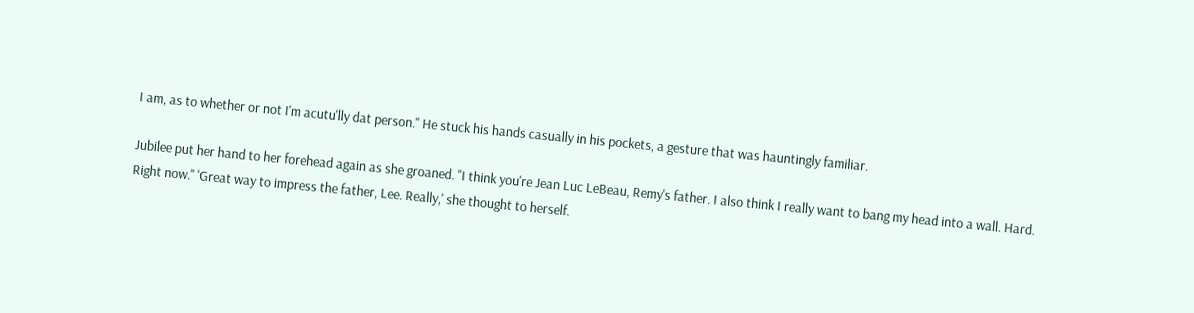I am, as to whether or not I'm acutu'lly dat person." He stuck his hands casually in his pockets, a gesture that was hauntingly familiar.

Jubilee put her hand to her forehead again as she groaned. "I think you're Jean Luc LeBeau, Remy's father. I also think I really want to bang my head into a wall. Hard. Right now." 'Great way to impress the father, Lee. Really,' she thought to herself.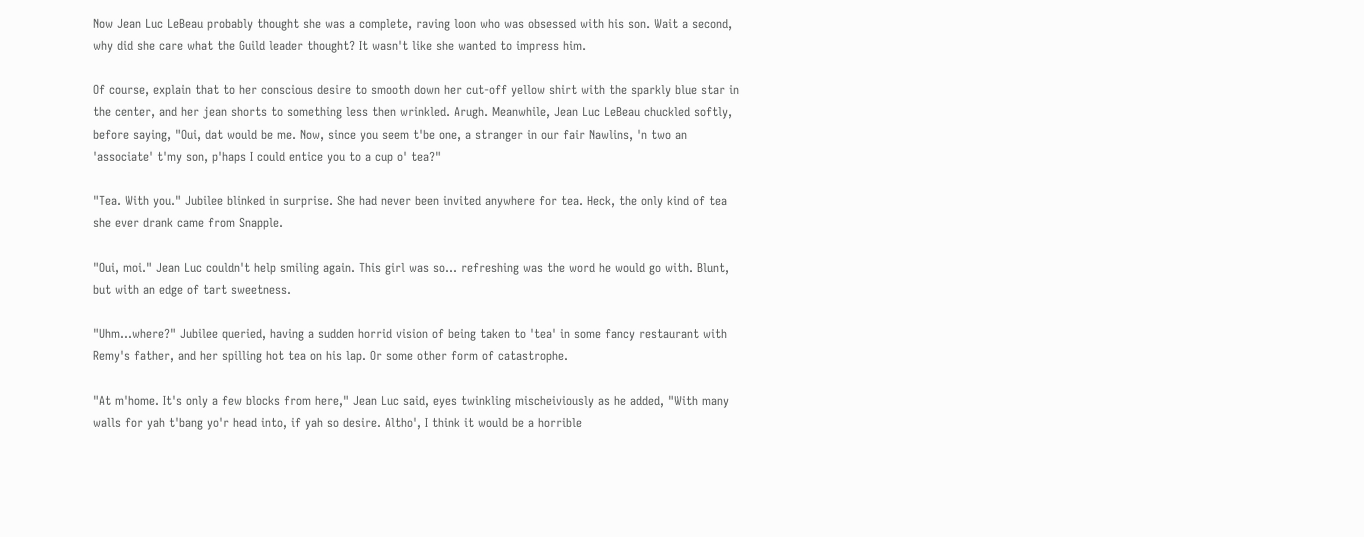Now Jean Luc LeBeau probably thought she was a complete, raving loon who was obsessed with his son. Wait a second, why did she care what the Guild leader thought? It wasn't like she wanted to impress him.

Of course, explain that to her conscious desire to smooth down her cut-off yellow shirt with the sparkly blue star in the center, and her jean shorts to something less then wrinkled. Arugh. Meanwhile, Jean Luc LeBeau chuckled softly, before saying, "Oui, dat would be me. Now, since you seem t'be one, a stranger in our fair Nawlins, 'n two an 'associate' t'my son, p'haps I could entice you to a cup o' tea?"

"Tea. With you." Jubilee blinked in surprise. She had never been invited anywhere for tea. Heck, the only kind of tea she ever drank came from Snapple.

"Oui, moi." Jean Luc couldn't help smiling again. This girl was so... refreshing was the word he would go with. Blunt, but with an edge of tart sweetness.

"Uhm...where?" Jubilee queried, having a sudden horrid vision of being taken to 'tea' in some fancy restaurant with Remy's father, and her spilling hot tea on his lap. Or some other form of catastrophe.

"At m'home. It's only a few blocks from here," Jean Luc said, eyes twinkling mischeiviously as he added, "With many walls for yah t'bang yo'r head into, if yah so desire. Altho', I think it would be a horrible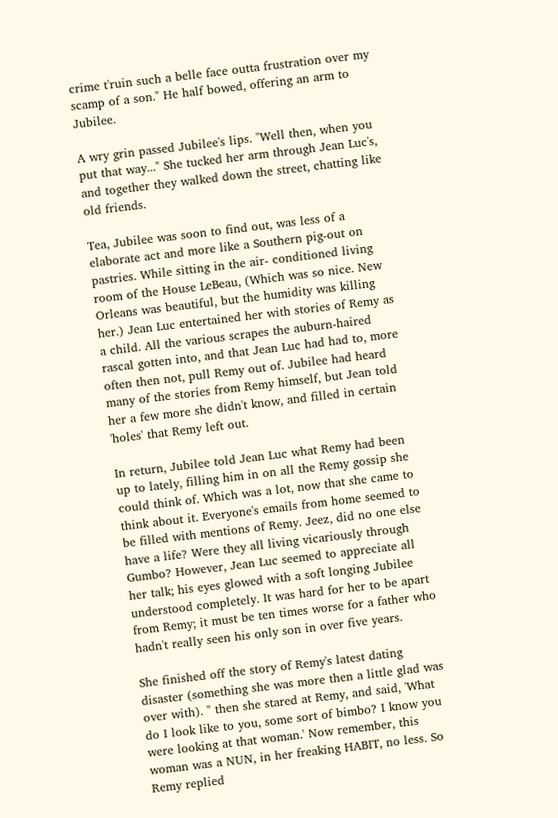crime t'ruin such a belle face outta frustration over my scamp of a son." He half bowed, offering an arm to Jubilee.

A wry grin passed Jubilee's lips. "Well then, when you put that way..." She tucked her arm through Jean Luc's, and together they walked down the street, chatting like old friends.

Tea, Jubilee was soon to find out, was less of a elaborate act and more like a Southern pig-out on pastries. While sitting in the air- conditioned living room of the House LeBeau, (Which was so nice. New Orleans was beautiful, but the humidity was killing her.) Jean Luc entertained her with stories of Remy as a child. All the various scrapes the auburn-haired rascal gotten into, and that Jean Luc had had to, more often then not, pull Remy out of. Jubilee had heard many of the stories from Remy himself, but Jean told her a few more she didn't know, and filled in certain 'holes' that Remy left out.

In return, Jubilee told Jean Luc what Remy had been up to lately, filling him in on all the Remy gossip she could think of. Which was a lot, now that she came to think about it. Everyone's emails from home seemed to be filled with mentions of Remy. Jeez, did no one else have a life? Were they all living vicariously through Gumbo? However, Jean Luc seemed to appreciate all her talk; his eyes glowed with a soft longing Jubilee understood completely. It was hard for her to be apart from Remy; it must be ten times worse for a father who hadn't really seen his only son in over five years.

She finished off the story of Remy's latest dating disaster (something she was more then a little glad was over with). " then she stared at Remy, and said, 'What do I look like to you, some sort of bimbo? I know you were looking at that woman.' Now remember, this woman was a NUN, in her freaking HABIT, no less. So Remy replied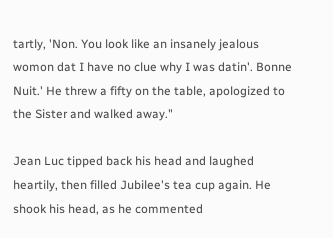tartly, 'Non. You look like an insanely jealous womon dat I have no clue why I was datin'. Bonne Nuit.' He threw a fifty on the table, apologized to the Sister and walked away."

Jean Luc tipped back his head and laughed heartily, then filled Jubilee's tea cup again. He shook his head, as he commented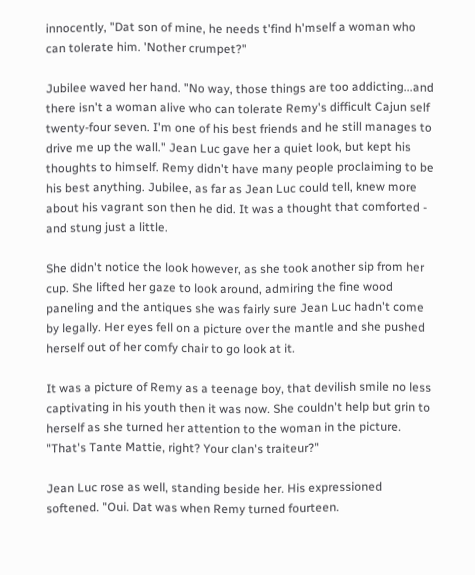innocently, "Dat son of mine, he needs t'find h'mself a woman who can tolerate him. 'Nother crumpet?"

Jubilee waved her hand. "No way, those things are too addicting...and there isn't a woman alive who can tolerate Remy's difficult Cajun self twenty-four seven. I'm one of his best friends and he still manages to drive me up the wall." Jean Luc gave her a quiet look, but kept his thoughts to himself. Remy didn't have many people proclaiming to be his best anything. Jubilee, as far as Jean Luc could tell, knew more about his vagrant son then he did. It was a thought that comforted - and stung just a little.

She didn't notice the look however, as she took another sip from her cup. She lifted her gaze to look around, admiring the fine wood paneling and the antiques she was fairly sure Jean Luc hadn't come by legally. Her eyes fell on a picture over the mantle and she pushed herself out of her comfy chair to go look at it.

It was a picture of Remy as a teenage boy, that devilish smile no less captivating in his youth then it was now. She couldn't help but grin to herself as she turned her attention to the woman in the picture. "That's Tante Mattie, right? Your clan's traiteur?"

Jean Luc rose as well, standing beside her. His expressioned softened. "Oui. Dat was when Remy turned fourteen.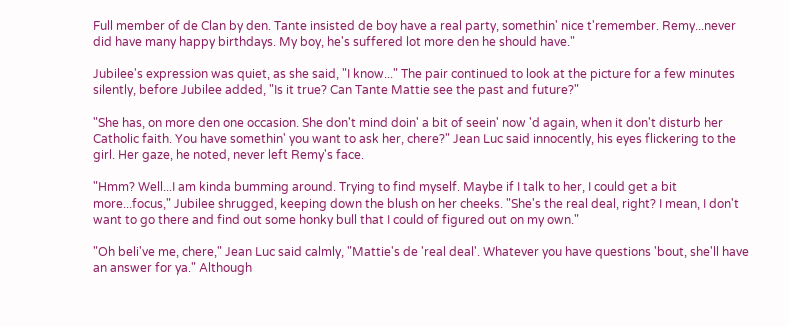Full member of de Clan by den. Tante insisted de boy have a real party, somethin' nice t'remember. Remy...never did have many happy birthdays. My boy, he's suffered lot more den he should have."

Jubilee's expression was quiet, as she said, "I know..." The pair continued to look at the picture for a few minutes silently, before Jubilee added, "Is it true? Can Tante Mattie see the past and future?"

"She has, on more den one occasion. She don't mind doin' a bit of seein' now 'd again, when it don't disturb her Catholic faith. You have somethin' you want to ask her, chere?" Jean Luc said innocently, his eyes flickering to the girl. Her gaze, he noted, never left Remy's face.

"Hmm? Well...I am kinda bumming around. Trying to find myself. Maybe if I talk to her, I could get a bit more...focus," Jubilee shrugged, keeping down the blush on her cheeks. "She's the real deal, right? I mean, I don't want to go there and find out some honky bull that I could of figured out on my own."

"Oh beli've me, chere," Jean Luc said calmly, "Mattie's de 'real deal'. Whatever you have questions 'bout, she'll have an answer for ya." Although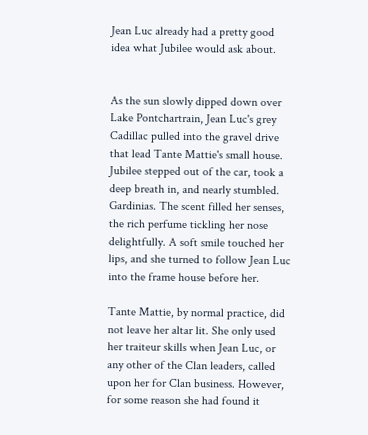Jean Luc already had a pretty good idea what Jubilee would ask about.


As the sun slowly dipped down over Lake Pontchartrain, Jean Luc's grey Cadillac pulled into the gravel drive that lead Tante Mattie's small house. Jubilee stepped out of the car, took a deep breath in, and nearly stumbled. Gardinias. The scent filled her senses, the rich perfume tickling her nose delightfully. A soft smile touched her lips, and she turned to follow Jean Luc into the frame house before her.

Tante Mattie, by normal practice, did not leave her altar lit. She only used her traiteur skills when Jean Luc, or any other of the Clan leaders, called upon her for Clan business. However, for some reason she had found it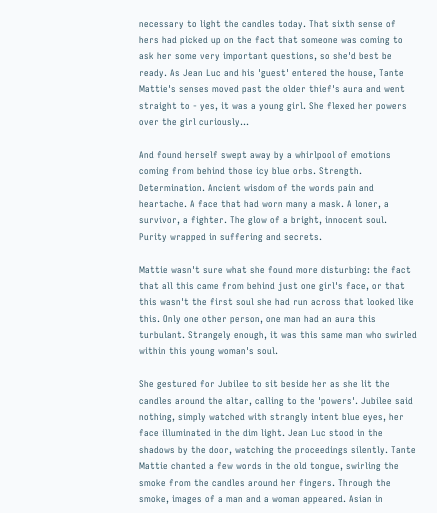necessary to light the candles today. That sixth sense of hers had picked up on the fact that someone was coming to ask her some very important questions, so she'd best be ready. As Jean Luc and his 'guest' entered the house, Tante Mattie's senses moved past the older thief's aura and went straight to - yes, it was a young girl. She flexed her powers over the girl curiously...

And found herself swept away by a whirlpool of emotions coming from behind those icy blue orbs. Strength. Determination. Ancient wisdom of the words pain and heartache. A face that had worn many a mask. A loner, a survivor, a fighter. The glow of a bright, innocent soul. Purity wrapped in suffering and secrets.

Mattie wasn't sure what she found more disturbing: the fact that all this came from behind just one girl's face, or that this wasn't the first soul she had run across that looked like this. Only one other person, one man had an aura this turbulant. Strangely enough, it was this same man who swirled within this young woman's soul.

She gestured for Jubilee to sit beside her as she lit the candles around the altar, calling to the 'powers'. Jubilee said nothing, simply watched with strangly intent blue eyes, her face illuminated in the dim light. Jean Luc stood in the shadows by the door, watching the proceedings silently. Tante Mattie chanted a few words in the old tongue, swirling the smoke from the candles around her fingers. Through the smoke, images of a man and a woman appeared. Asian in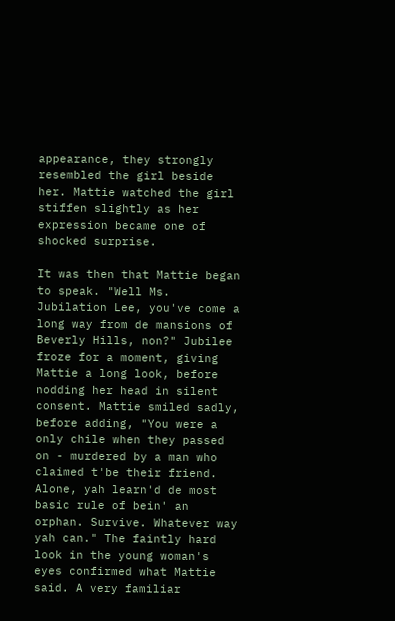appearance, they strongly resembled the girl beside her. Mattie watched the girl stiffen slightly as her expression became one of shocked surprise.

It was then that Mattie began to speak. "Well Ms. Jubilation Lee, you've come a long way from de mansions of Beverly Hills, non?" Jubilee froze for a moment, giving Mattie a long look, before nodding her head in silent consent. Mattie smiled sadly, before adding, "You were a only chile when they passed on - murdered by a man who claimed t'be their friend. Alone, yah learn'd de most basic rule of bein' an orphan. Survive. Whatever way yah can." The faintly hard look in the young woman's eyes confirmed what Mattie said. A very familiar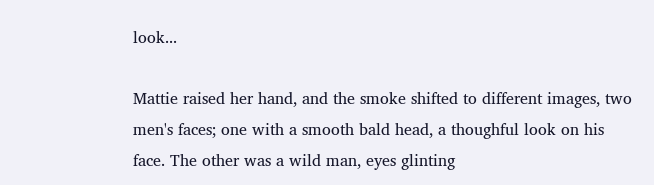look...

Mattie raised her hand, and the smoke shifted to different images, two men's faces; one with a smooth bald head, a thoughful look on his face. The other was a wild man, eyes glinting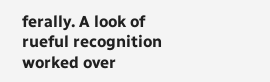ferally. A look of rueful recognition worked over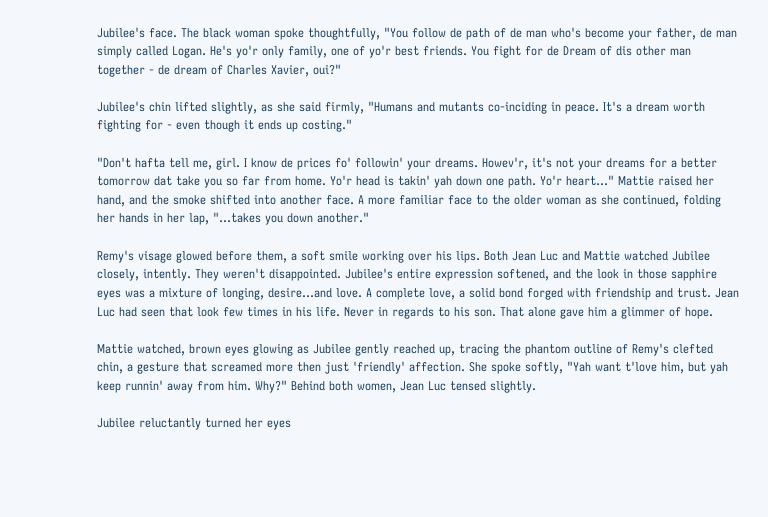Jubilee's face. The black woman spoke thoughtfully, "You follow de path of de man who's become your father, de man simply called Logan. He's yo'r only family, one of yo'r best friends. You fight for de Dream of dis other man together - de dream of Charles Xavier, oui?"

Jubilee's chin lifted slightly, as she said firmly, "Humans and mutants co-inciding in peace. It's a dream worth fighting for - even though it ends up costing."

"Don't hafta tell me, girl. I know de prices fo' followin' your dreams. Howev'r, it's not your dreams for a better tomorrow dat take you so far from home. Yo'r head is takin' yah down one path. Yo'r heart..." Mattie raised her hand, and the smoke shifted into another face. A more familiar face to the older woman as she continued, folding her hands in her lap, "...takes you down another."

Remy's visage glowed before them, a soft smile working over his lips. Both Jean Luc and Mattie watched Jubilee closely, intently. They weren't disappointed. Jubilee's entire expression softened, and the look in those sapphire eyes was a mixture of longing, desire...and love. A complete love, a solid bond forged with friendship and trust. Jean Luc had seen that look few times in his life. Never in regards to his son. That alone gave him a glimmer of hope.

Mattie watched, brown eyes glowing as Jubilee gently reached up, tracing the phantom outline of Remy's clefted chin, a gesture that screamed more then just 'friendly' affection. She spoke softly, "Yah want t'love him, but yah keep runnin' away from him. Why?" Behind both women, Jean Luc tensed slightly.

Jubilee reluctantly turned her eyes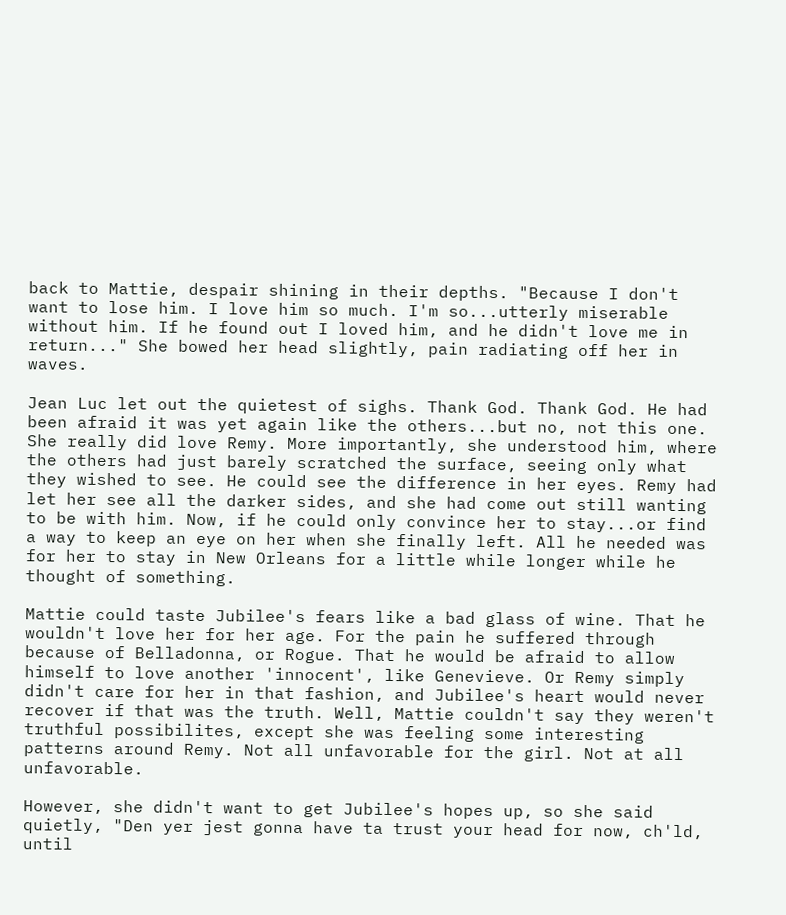back to Mattie, despair shining in their depths. "Because I don't want to lose him. I love him so much. I'm so...utterly miserable without him. If he found out I loved him, and he didn't love me in return..." She bowed her head slightly, pain radiating off her in waves.

Jean Luc let out the quietest of sighs. Thank God. Thank God. He had been afraid it was yet again like the others...but no, not this one. She really did love Remy. More importantly, she understood him, where the others had just barely scratched the surface, seeing only what they wished to see. He could see the difference in her eyes. Remy had let her see all the darker sides, and she had come out still wanting to be with him. Now, if he could only convince her to stay...or find a way to keep an eye on her when she finally left. All he needed was for her to stay in New Orleans for a little while longer while he thought of something.

Mattie could taste Jubilee's fears like a bad glass of wine. That he wouldn't love her for her age. For the pain he suffered through because of Belladonna, or Rogue. That he would be afraid to allow himself to love another 'innocent', like Genevieve. Or Remy simply didn't care for her in that fashion, and Jubilee's heart would never recover if that was the truth. Well, Mattie couldn't say they weren't truthful possibilites, except she was feeling some interesting patterns around Remy. Not all unfavorable for the girl. Not at all unfavorable.

However, she didn't want to get Jubilee's hopes up, so she said quietly, "Den yer jest gonna have ta trust your head for now, ch'ld, until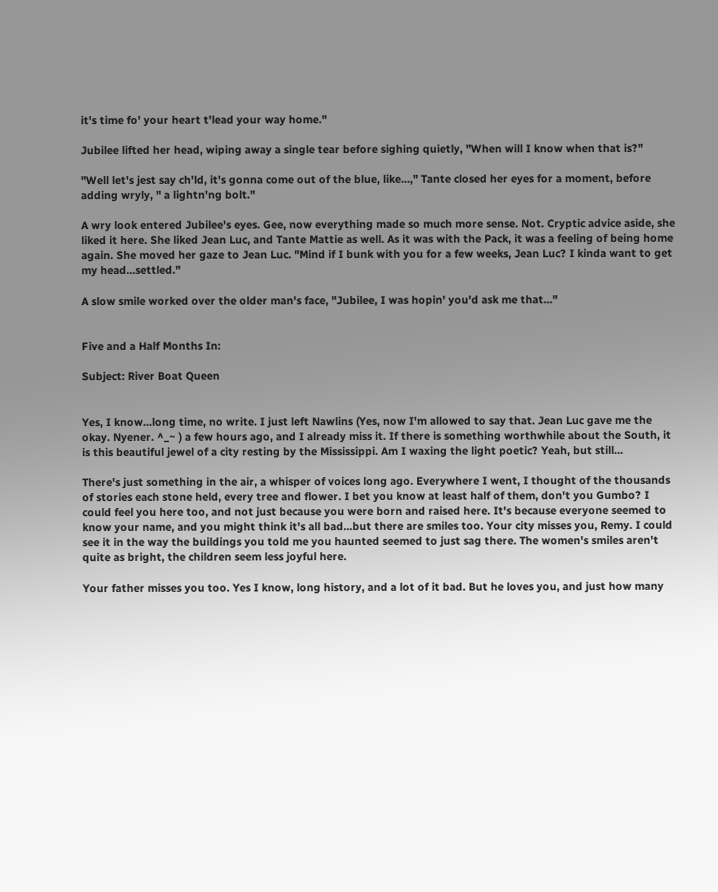it's time fo' your heart t'lead your way home."

Jubilee lifted her head, wiping away a single tear before sighing quietly, "When will I know when that is?"

"Well let's jest say ch'ld, it's gonna come out of the blue, like...," Tante closed her eyes for a moment, before adding wryly, " a lightn'ng bolt."

A wry look entered Jubilee's eyes. Gee, now everything made so much more sense. Not. Cryptic advice aside, she liked it here. She liked Jean Luc, and Tante Mattie as well. As it was with the Pack, it was a feeling of being home again. She moved her gaze to Jean Luc. "Mind if I bunk with you for a few weeks, Jean Luc? I kinda want to get my head...settled."

A slow smile worked over the older man's face, "Jubilee, I was hopin' you'd ask me that..."


Five and a Half Months In:

Subject: River Boat Queen


Yes, I know...long time, no write. I just left Nawlins (Yes, now I'm allowed to say that. Jean Luc gave me the okay. Nyener. ^_~ ) a few hours ago, and I already miss it. If there is something worthwhile about the South, it is this beautiful jewel of a city resting by the Mississippi. Am I waxing the light poetic? Yeah, but still...

There's just something in the air, a whisper of voices long ago. Everywhere I went, I thought of the thousands of stories each stone held, every tree and flower. I bet you know at least half of them, don't you Gumbo? I could feel you here too, and not just because you were born and raised here. It's because everyone seemed to know your name, and you might think it's all bad...but there are smiles too. Your city misses you, Remy. I could see it in the way the buildings you told me you haunted seemed to just sag there. The women's smiles aren't quite as bright, the children seem less joyful here.

Your father misses you too. Yes I know, long history, and a lot of it bad. But he loves you, and just how many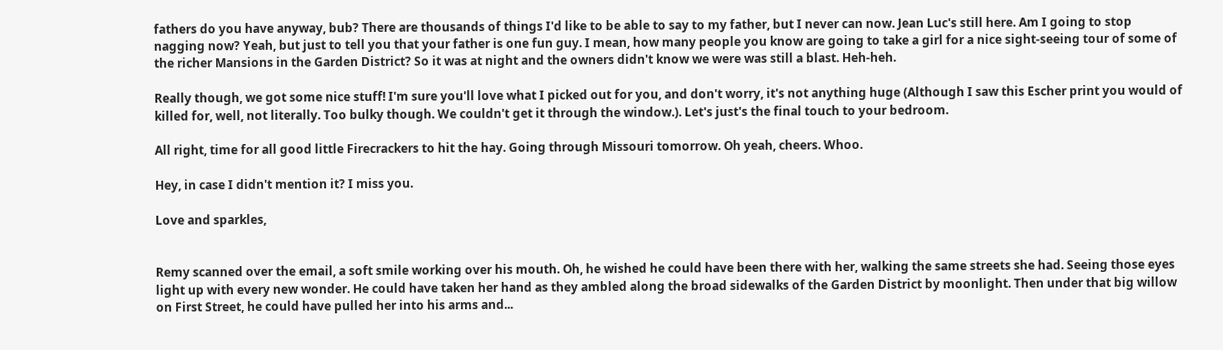fathers do you have anyway, bub? There are thousands of things I'd like to be able to say to my father, but I never can now. Jean Luc's still here. Am I going to stop nagging now? Yeah, but just to tell you that your father is one fun guy. I mean, how many people you know are going to take a girl for a nice sight-seeing tour of some of the richer Mansions in the Garden District? So it was at night and the owners didn't know we were was still a blast. Heh-heh.

Really though, we got some nice stuff! I'm sure you'll love what I picked out for you, and don't worry, it's not anything huge (Although I saw this Escher print you would of killed for, well, not literally. Too bulky though. We couldn't get it through the window.). Let's just's the final touch to your bedroom.

All right, time for all good little Firecrackers to hit the hay. Going through Missouri tomorrow. Oh yeah, cheers. Whoo.

Hey, in case I didn't mention it? I miss you.

Love and sparkles,


Remy scanned over the email, a soft smile working over his mouth. Oh, he wished he could have been there with her, walking the same streets she had. Seeing those eyes light up with every new wonder. He could have taken her hand as they ambled along the broad sidewalks of the Garden District by moonlight. Then under that big willow on First Street, he could have pulled her into his arms and...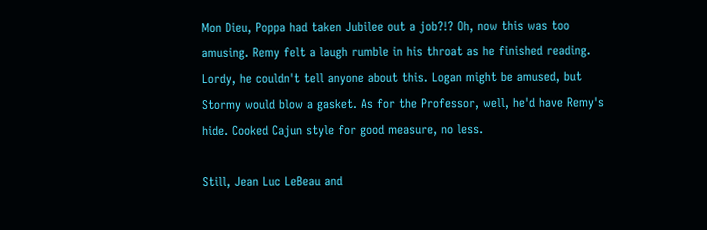Mon Dieu, Poppa had taken Jubilee out a job?!? Oh, now this was too amusing. Remy felt a laugh rumble in his throat as he finished reading. Lordy, he couldn't tell anyone about this. Logan might be amused, but Stormy would blow a gasket. As for the Professor, well, he'd have Remy's hide. Cooked Cajun style for good measure, no less.

Still, Jean Luc LeBeau and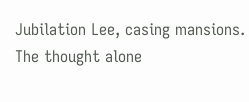Jubilation Lee, casing mansions. The thought alone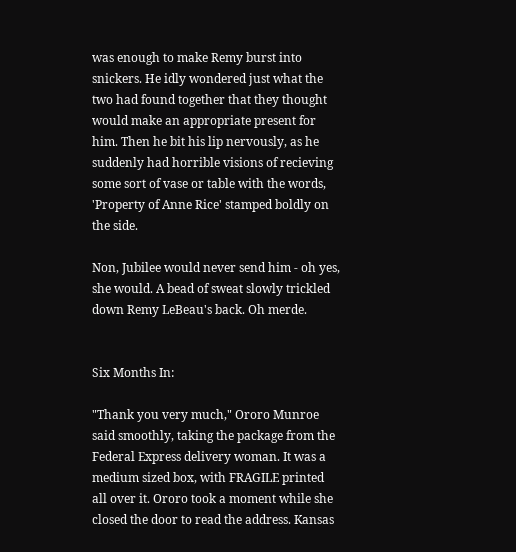was enough to make Remy burst into snickers. He idly wondered just what the two had found together that they thought would make an appropriate present for him. Then he bit his lip nervously, as he suddenly had horrible visions of recieving some sort of vase or table with the words, 'Property of Anne Rice' stamped boldly on the side.

Non, Jubilee would never send him - oh yes, she would. A bead of sweat slowly trickled down Remy LeBeau's back. Oh merde.


Six Months In:

"Thank you very much," Ororo Munroe said smoothly, taking the package from the Federal Express delivery woman. It was a medium sized box, with FRAGILE printed all over it. Ororo took a moment while she closed the door to read the address. Kansas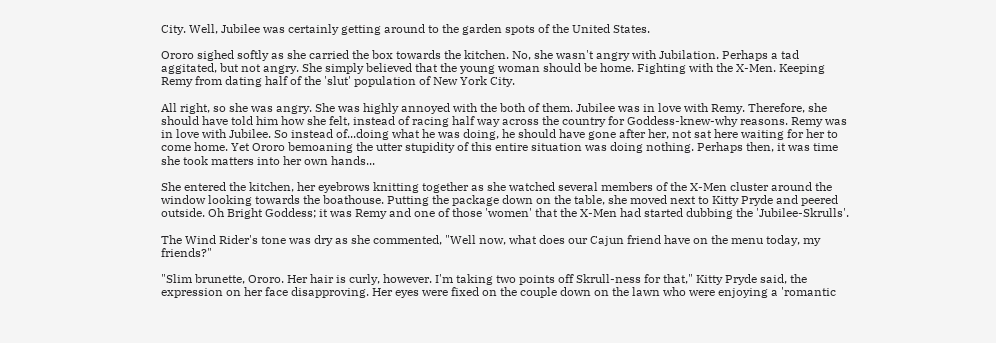City. Well, Jubilee was certainly getting around to the garden spots of the United States.

Ororo sighed softly as she carried the box towards the kitchen. No, she wasn't angry with Jubilation. Perhaps a tad aggitated, but not angry. She simply believed that the young woman should be home. Fighting with the X-Men. Keeping Remy from dating half of the 'slut' population of New York City.

All right, so she was angry. She was highly annoyed with the both of them. Jubilee was in love with Remy. Therefore, she should have told him how she felt, instead of racing half way across the country for Goddess-knew-why reasons. Remy was in love with Jubilee. So instead of...doing what he was doing, he should have gone after her, not sat here waiting for her to come home. Yet Ororo bemoaning the utter stupidity of this entire situation was doing nothing. Perhaps then, it was time she took matters into her own hands...

She entered the kitchen, her eyebrows knitting together as she watched several members of the X-Men cluster around the window looking towards the boathouse. Putting the package down on the table, she moved next to Kitty Pryde and peered outside. Oh Bright Goddess; it was Remy and one of those 'women' that the X-Men had started dubbing the 'Jubilee-Skrulls'.

The Wind Rider's tone was dry as she commented, "Well now, what does our Cajun friend have on the menu today, my friends?"

"Slim brunette, Ororo. Her hair is curly, however. I'm taking two points off Skrull-ness for that," Kitty Pryde said, the expression on her face disapproving. Her eyes were fixed on the couple down on the lawn who were enjoying a 'romantic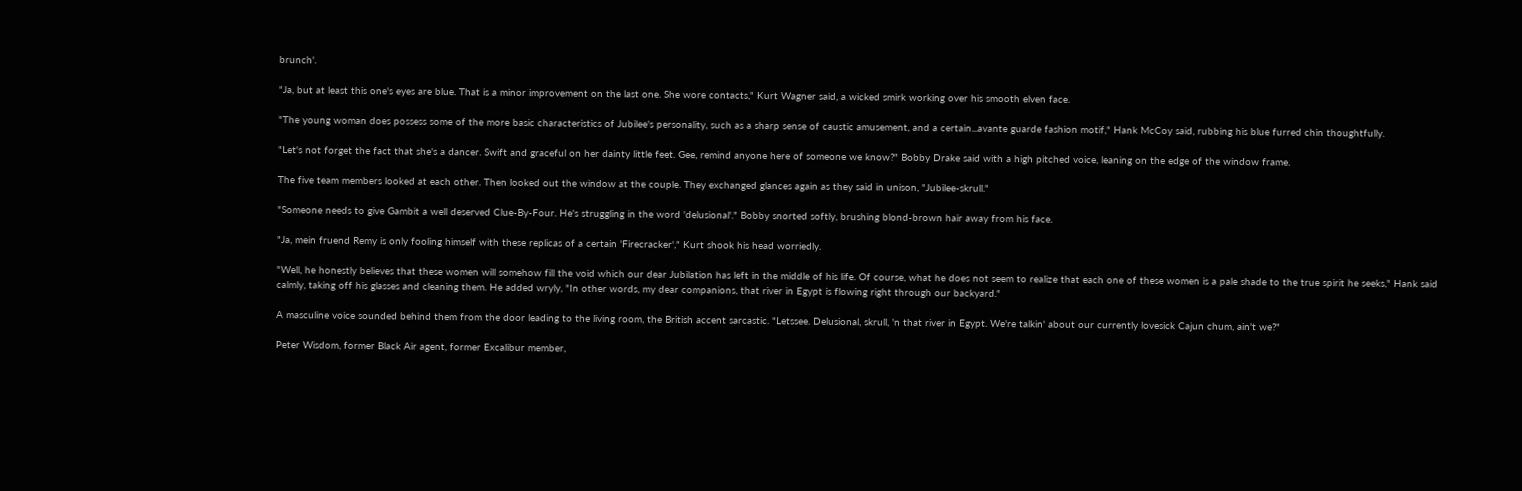brunch'.

"Ja, but at least this one's eyes are blue. That is a minor improvement on the last one. She wore contacts," Kurt Wagner said, a wicked smirk working over his smooth elven face.

"The young woman does possess some of the more basic characteristics of Jubilee's personality, such as a sharp sense of caustic amusement, and a certain...avante guarde fashion motif," Hank McCoy said, rubbing his blue furred chin thoughtfully.

"Let's not forget the fact that she's a dancer. Swift and graceful on her dainty little feet. Gee, remind anyone here of someone we know?" Bobby Drake said with a high pitched voice, leaning on the edge of the window frame.

The five team members looked at each other. Then looked out the window at the couple. They exchanged glances again as they said in unison, "Jubilee-skrull."

"Someone needs to give Gambit a well deserved Clue-By-Four. He's struggling in the word 'delusional'." Bobby snorted softly, brushing blond-brown hair away from his face.

"Ja, mein fruend Remy is only fooling himself with these replicas of a certain 'Firecracker'," Kurt shook his head worriedly.

"Well, he honestly believes that these women will somehow fill the void which our dear Jubilation has left in the middle of his life. Of course, what he does not seem to realize that each one of these women is a pale shade to the true spirit he seeks," Hank said calmly, taking off his glasses and cleaning them. He added wryly, "In other words, my dear companions, that river in Egypt is flowing right through our backyard."

A masculine voice sounded behind them from the door leading to the living room, the British accent sarcastic. "Letssee. Delusional, skrull, 'n that river in Egypt. We're talkin' about our currently lovesick Cajun chum, ain't we?"

Peter Wisdom, former Black Air agent, former Excalibur member,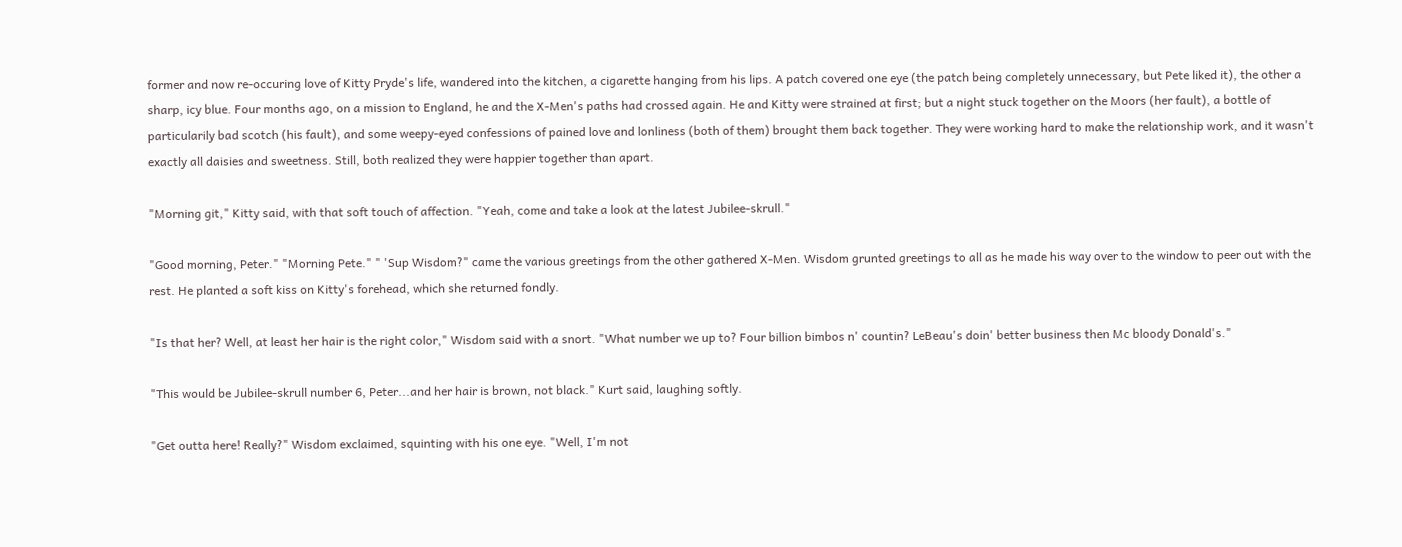former and now re-occuring love of Kitty Pryde's life, wandered into the kitchen, a cigarette hanging from his lips. A patch covered one eye (the patch being completely unnecessary, but Pete liked it), the other a sharp, icy blue. Four months ago, on a mission to England, he and the X-Men's paths had crossed again. He and Kitty were strained at first; but a night stuck together on the Moors (her fault), a bottle of particularily bad scotch (his fault), and some weepy-eyed confessions of pained love and lonliness (both of them) brought them back together. They were working hard to make the relationship work, and it wasn't exactly all daisies and sweetness. Still, both realized they were happier together than apart.

"Morning git," Kitty said, with that soft touch of affection. "Yeah, come and take a look at the latest Jubilee-skrull."

"Good morning, Peter." "Morning Pete." " 'Sup Wisdom?" came the various greetings from the other gathered X-Men. Wisdom grunted greetings to all as he made his way over to the window to peer out with the rest. He planted a soft kiss on Kitty's forehead, which she returned fondly.

"Is that her? Well, at least her hair is the right color," Wisdom said with a snort. "What number we up to? Four billion bimbos n' countin? LeBeau's doin' better business then Mc bloody Donald's."

"This would be Jubilee-skrull number 6, Peter...and her hair is brown, not black." Kurt said, laughing softly.

"Get outta here! Really?" Wisdom exclaimed, squinting with his one eye. "Well, I'm not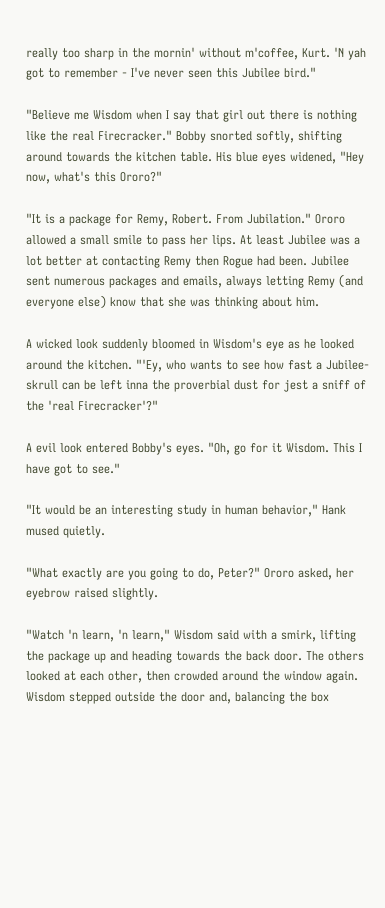really too sharp in the mornin' without m'coffee, Kurt. 'N yah got to remember - I've never seen this Jubilee bird."

"Believe me Wisdom when I say that girl out there is nothing like the real Firecracker." Bobby snorted softly, shifting around towards the kitchen table. His blue eyes widened, "Hey now, what's this Ororo?"

"It is a package for Remy, Robert. From Jubilation." Ororo allowed a small smile to pass her lips. At least Jubilee was a lot better at contacting Remy then Rogue had been. Jubilee sent numerous packages and emails, always letting Remy (and everyone else) know that she was thinking about him.

A wicked look suddenly bloomed in Wisdom's eye as he looked around the kitchen. "'Ey, who wants to see how fast a Jubilee-skrull can be left inna the proverbial dust for jest a sniff of the 'real Firecracker'?"

A evil look entered Bobby's eyes. "Oh, go for it Wisdom. This I have got to see."

"It would be an interesting study in human behavior," Hank mused quietly.

"What exactly are you going to do, Peter?" Ororo asked, her eyebrow raised slightly.

"Watch 'n learn, 'n learn," Wisdom said with a smirk, lifting the package up and heading towards the back door. The others looked at each other, then crowded around the window again. Wisdom stepped outside the door and, balancing the box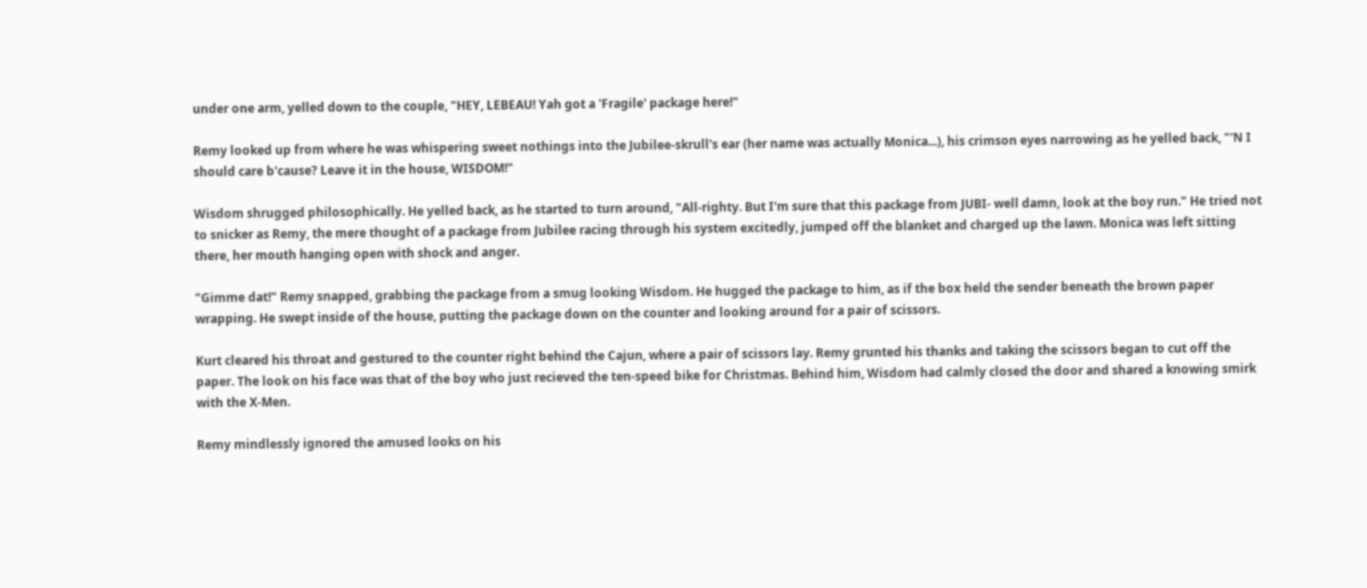under one arm, yelled down to the couple, "HEY, LEBEAU! Yah got a 'Fragile' package here!"

Remy looked up from where he was whispering sweet nothings into the Jubilee-skrull's ear (her name was actually Monica...), his crimson eyes narrowing as he yelled back, "'N I should care b'cause? Leave it in the house, WISDOM!"

Wisdom shrugged philosophically. He yelled back, as he started to turn around, "All-righty. But I'm sure that this package from JUBI- well damn, look at the boy run." He tried not to snicker as Remy, the mere thought of a package from Jubilee racing through his system excitedly, jumped off the blanket and charged up the lawn. Monica was left sitting there, her mouth hanging open with shock and anger.

"Gimme dat!" Remy snapped, grabbing the package from a smug looking Wisdom. He hugged the package to him, as if the box held the sender beneath the brown paper wrapping. He swept inside of the house, putting the package down on the counter and looking around for a pair of scissors.

Kurt cleared his throat and gestured to the counter right behind the Cajun, where a pair of scissors lay. Remy grunted his thanks and taking the scissors began to cut off the paper. The look on his face was that of the boy who just recieved the ten-speed bike for Christmas. Behind him, Wisdom had calmly closed the door and shared a knowing smirk with the X-Men.

Remy mindlessly ignored the amused looks on his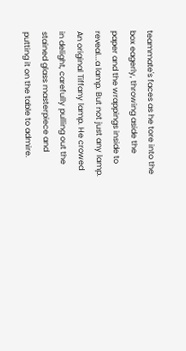teammate's faces as he tore into the box eagerly, throwing aside the paper and the wrappings inside to reveal...a lamp. But not just any lamp. An original Tiffany lamp. He crowed in delight, carefully pulling out the stained glass masterpiece and putting it on the table to admire.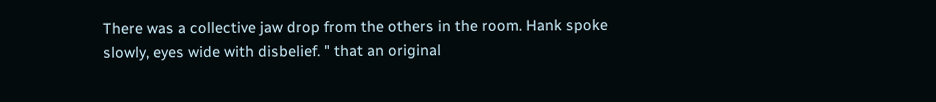There was a collective jaw drop from the others in the room. Hank spoke slowly, eyes wide with disbelief. " that an original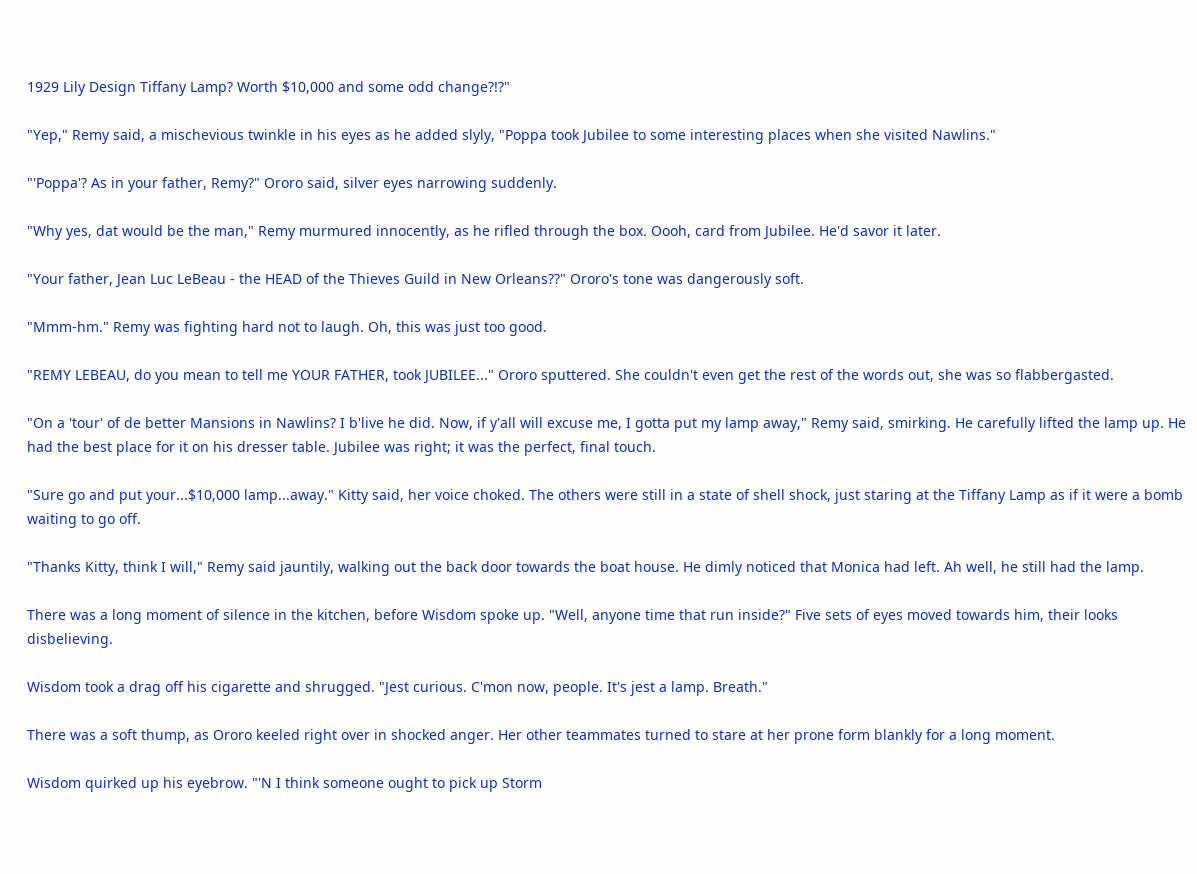1929 Lily Design Tiffany Lamp? Worth $10,000 and some odd change?!?"

"Yep," Remy said, a mischevious twinkle in his eyes as he added slyly, "Poppa took Jubilee to some interesting places when she visited Nawlins."

"'Poppa'? As in your father, Remy?" Ororo said, silver eyes narrowing suddenly.

"Why yes, dat would be the man," Remy murmured innocently, as he rifled through the box. Oooh, card from Jubilee. He'd savor it later.

"Your father, Jean Luc LeBeau - the HEAD of the Thieves Guild in New Orleans??" Ororo's tone was dangerously soft.

"Mmm-hm." Remy was fighting hard not to laugh. Oh, this was just too good.

"REMY LEBEAU, do you mean to tell me YOUR FATHER, took JUBILEE..." Ororo sputtered. She couldn't even get the rest of the words out, she was so flabbergasted.

"On a 'tour' of de better Mansions in Nawlins? I b'live he did. Now, if y'all will excuse me, I gotta put my lamp away," Remy said, smirking. He carefully lifted the lamp up. He had the best place for it on his dresser table. Jubilee was right; it was the perfect, final touch.

"Sure go and put your...$10,000 lamp...away." Kitty said, her voice choked. The others were still in a state of shell shock, just staring at the Tiffany Lamp as if it were a bomb waiting to go off.

"Thanks Kitty, think I will," Remy said jauntily, walking out the back door towards the boat house. He dimly noticed that Monica had left. Ah well, he still had the lamp.

There was a long moment of silence in the kitchen, before Wisdom spoke up. "Well, anyone time that run inside?" Five sets of eyes moved towards him, their looks disbelieving.

Wisdom took a drag off his cigarette and shrugged. "Jest curious. C'mon now, people. It's jest a lamp. Breath."

There was a soft thump, as Ororo keeled right over in shocked anger. Her other teammates turned to stare at her prone form blankly for a long moment.

Wisdom quirked up his eyebrow. "'N I think someone ought to pick up Storm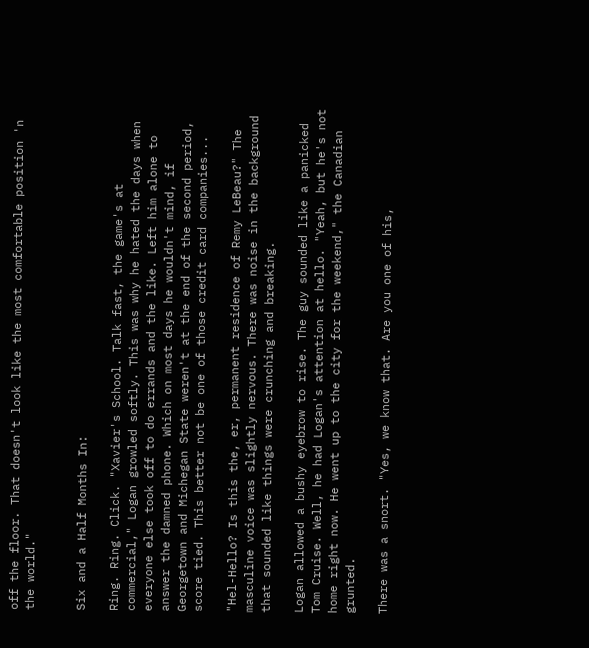off the floor. That doesn't look like the most comfortable position 'n the world."


Six and a Half Months In:

Ring. Ring. Click. "Xavier's School. Talk fast, the game's at commercial," Logan growled softly. This was why he hated the days when everyone else took off to do errands and the like. Left him alone to answer the damned phone. Which on most days he wouldn't mind, if Georgetown and Michegan State weren't at the end of the second period, score tied. This better not be one of those credit card companies...

"Hel-Hello? Is this the, er, permanent residence of Remy LeBeau?" The masculine voice was slightly nervous. There was noise in the background that sounded like things were crunching and breaking.

Logan allowed a bushy eyebrow to rise. The guy sounded like a panicked Tom Cruise. Well, he had Logan's attention at hello. "Yeah, but he's not home right now. He went up to the city for the weekend," the Canadian grunted.

There was a snort. "Yes, we know that. Are you one of his,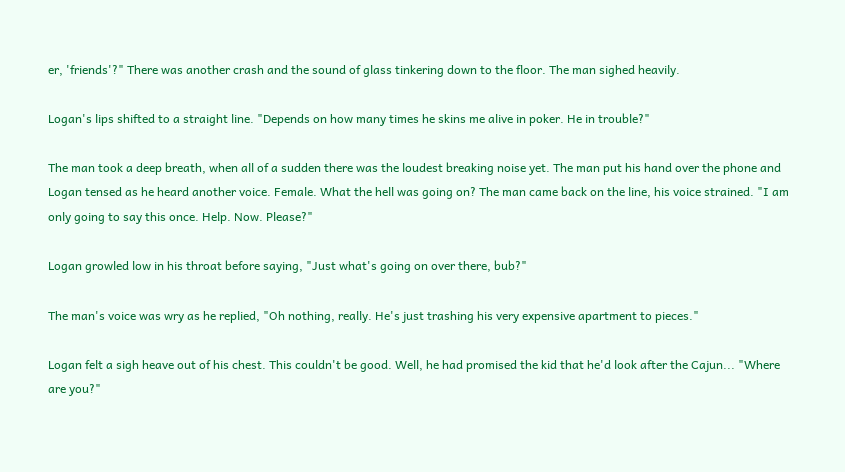er, 'friends'?" There was another crash and the sound of glass tinkering down to the floor. The man sighed heavily.

Logan's lips shifted to a straight line. "Depends on how many times he skins me alive in poker. He in trouble?"

The man took a deep breath, when all of a sudden there was the loudest breaking noise yet. The man put his hand over the phone and Logan tensed as he heard another voice. Female. What the hell was going on? The man came back on the line, his voice strained. "I am only going to say this once. Help. Now. Please?"

Logan growled low in his throat before saying, "Just what's going on over there, bub?"

The man's voice was wry as he replied, "Oh nothing, really. He's just trashing his very expensive apartment to pieces."

Logan felt a sigh heave out of his chest. This couldn't be good. Well, he had promised the kid that he'd look after the Cajun... "Where are you?"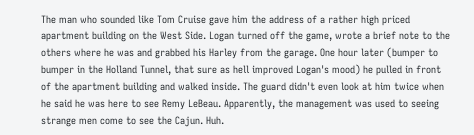The man who sounded like Tom Cruise gave him the address of a rather high priced apartment building on the West Side. Logan turned off the game, wrote a brief note to the others where he was and grabbed his Harley from the garage. One hour later (bumper to bumper in the Holland Tunnel, that sure as hell improved Logan's mood) he pulled in front of the apartment building and walked inside. The guard didn't even look at him twice when he said he was here to see Remy LeBeau. Apparently, the management was used to seeing strange men come to see the Cajun. Huh.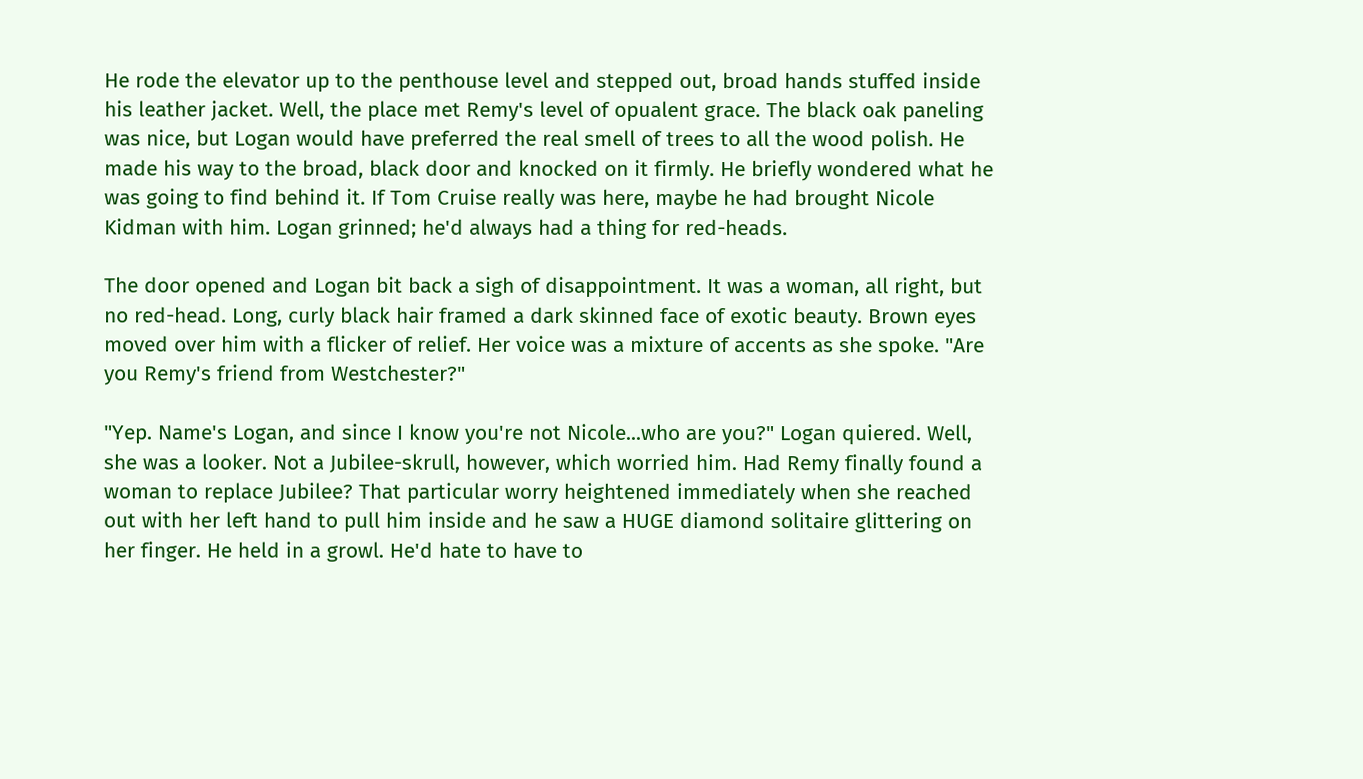He rode the elevator up to the penthouse level and stepped out, broad hands stuffed inside his leather jacket. Well, the place met Remy's level of opualent grace. The black oak paneling was nice, but Logan would have preferred the real smell of trees to all the wood polish. He made his way to the broad, black door and knocked on it firmly. He briefly wondered what he was going to find behind it. If Tom Cruise really was here, maybe he had brought Nicole Kidman with him. Logan grinned; he'd always had a thing for red-heads.

The door opened and Logan bit back a sigh of disappointment. It was a woman, all right, but no red-head. Long, curly black hair framed a dark skinned face of exotic beauty. Brown eyes moved over him with a flicker of relief. Her voice was a mixture of accents as she spoke. "Are you Remy's friend from Westchester?"

"Yep. Name's Logan, and since I know you're not Nicole...who are you?" Logan quiered. Well, she was a looker. Not a Jubilee-skrull, however, which worried him. Had Remy finally found a woman to replace Jubilee? That particular worry heightened immediately when she reached out with her left hand to pull him inside and he saw a HUGE diamond solitaire glittering on her finger. He held in a growl. He'd hate to have to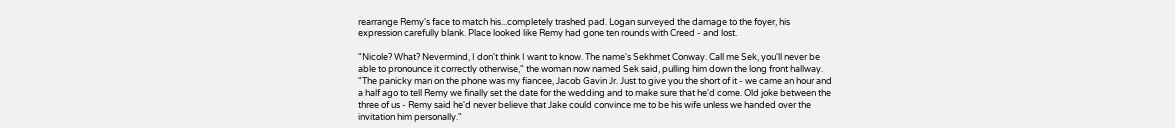rearrange Remy's face to match his...completely trashed pad. Logan surveyed the damage to the foyer, his expression carefully blank. Place looked like Remy had gone ten rounds with Creed - and lost.

"Nicole? What? Nevermind, I don't think I want to know. The name's Sekhmet Conway. Call me Sek, you'll never be able to pronounce it correctly otherwise," the woman now named Sek said, pulling him down the long front hallway. "The panicky man on the phone was my fiancee, Jacob Gavin Jr. Just to give you the short of it - we came an hour and a half ago to tell Remy we finally set the date for the wedding and to make sure that he'd come. Old joke between the three of us - Remy said he'd never believe that Jake could convince me to be his wife unless we handed over the invitation him personally."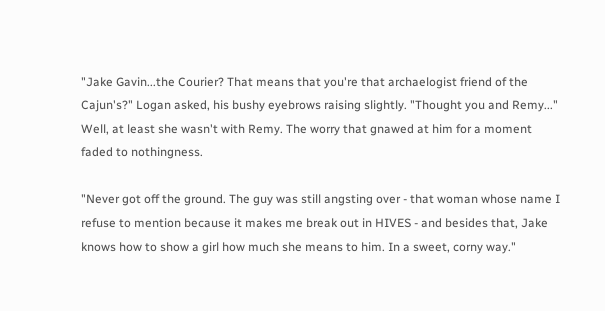"Jake Gavin...the Courier? That means that you're that archaelogist friend of the Cajun's?" Logan asked, his bushy eyebrows raising slightly. "Thought you and Remy..." Well, at least she wasn't with Remy. The worry that gnawed at him for a moment faded to nothingness.

"Never got off the ground. The guy was still angsting over - that woman whose name I refuse to mention because it makes me break out in HIVES - and besides that, Jake knows how to show a girl how much she means to him. In a sweet, corny way."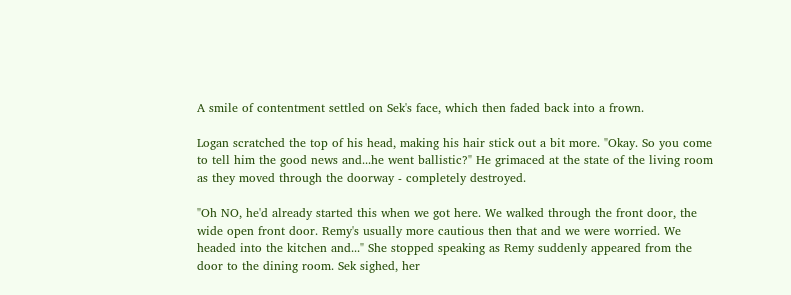A smile of contentment settled on Sek's face, which then faded back into a frown.

Logan scratched the top of his head, making his hair stick out a bit more. "Okay. So you come to tell him the good news and...he went ballistic?" He grimaced at the state of the living room as they moved through the doorway - completely destroyed.

"Oh NO, he'd already started this when we got here. We walked through the front door, the wide open front door. Remy's usually more cautious then that and we were worried. We headed into the kitchen and..." She stopped speaking as Remy suddenly appeared from the door to the dining room. Sek sighed, her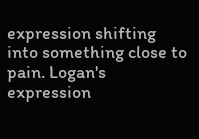expression shifting into something close to pain. Logan's expression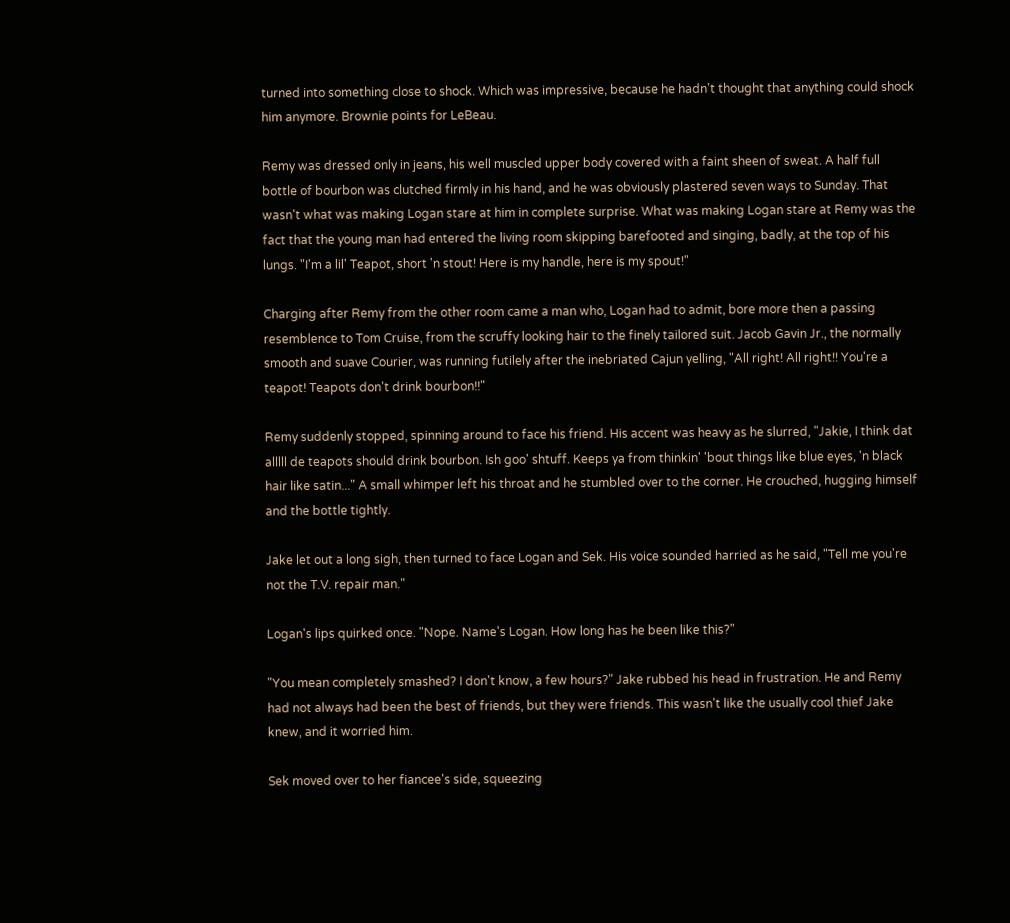turned into something close to shock. Which was impressive, because he hadn't thought that anything could shock him anymore. Brownie points for LeBeau.

Remy was dressed only in jeans, his well muscled upper body covered with a faint sheen of sweat. A half full bottle of bourbon was clutched firmly in his hand, and he was obviously plastered seven ways to Sunday. That wasn't what was making Logan stare at him in complete surprise. What was making Logan stare at Remy was the fact that the young man had entered the living room skipping barefooted and singing, badly, at the top of his lungs. "I'm a lil' Teapot, short 'n stout! Here is my handle, here is my spout!"

Charging after Remy from the other room came a man who, Logan had to admit, bore more then a passing resemblence to Tom Cruise, from the scruffy looking hair to the finely tailored suit. Jacob Gavin Jr., the normally smooth and suave Courier, was running futilely after the inebriated Cajun yelling, "All right! All right!! You're a teapot! Teapots don't drink bourbon!!"

Remy suddenly stopped, spinning around to face his friend. His accent was heavy as he slurred, "Jakie, I think dat alllll de teapots should drink bourbon. Ish goo' shtuff. Keeps ya from thinkin' 'bout things like blue eyes, 'n black hair like satin..." A small whimper left his throat and he stumbled over to the corner. He crouched, hugging himself and the bottle tightly.

Jake let out a long sigh, then turned to face Logan and Sek. His voice sounded harried as he said, "Tell me you're not the T.V. repair man."

Logan's lips quirked once. "Nope. Name's Logan. How long has he been like this?"

"You mean completely smashed? I don't know, a few hours?" Jake rubbed his head in frustration. He and Remy had not always had been the best of friends, but they were friends. This wasn't like the usually cool thief Jake knew, and it worried him.

Sek moved over to her fiancee's side, squeezing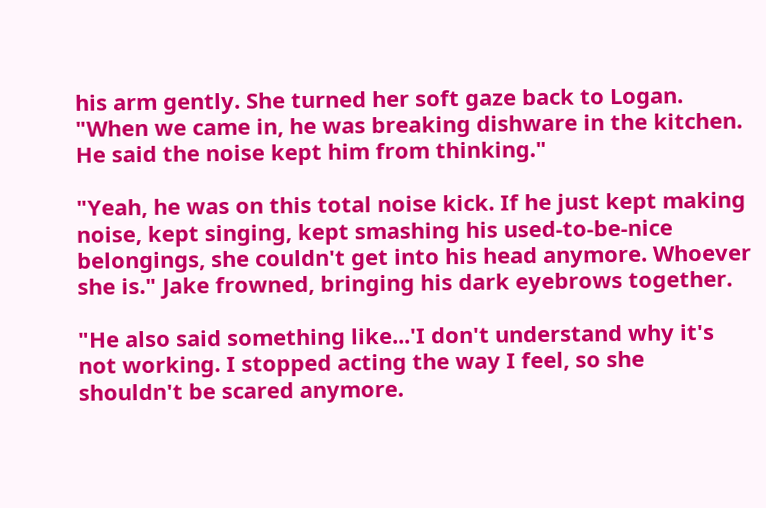his arm gently. She turned her soft gaze back to Logan. "When we came in, he was breaking dishware in the kitchen. He said the noise kept him from thinking."

"Yeah, he was on this total noise kick. If he just kept making noise, kept singing, kept smashing his used-to-be-nice belongings, she couldn't get into his head anymore. Whoever she is." Jake frowned, bringing his dark eyebrows together.

"He also said something like...'I don't understand why it's not working. I stopped acting the way I feel, so she shouldn't be scared anymore.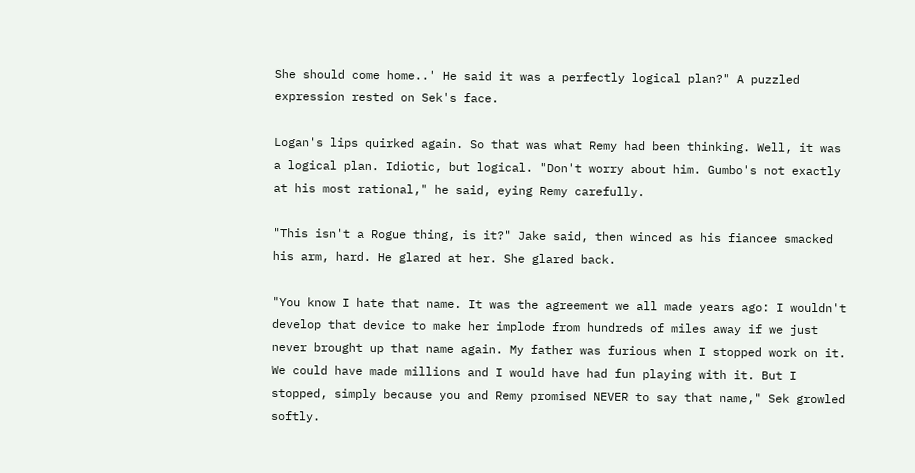She should come home..' He said it was a perfectly logical plan?" A puzzled expression rested on Sek's face.

Logan's lips quirked again. So that was what Remy had been thinking. Well, it was a logical plan. Idiotic, but logical. "Don't worry about him. Gumbo's not exactly at his most rational," he said, eying Remy carefully.

"This isn't a Rogue thing, is it?" Jake said, then winced as his fiancee smacked his arm, hard. He glared at her. She glared back.

"You know I hate that name. It was the agreement we all made years ago: I wouldn't develop that device to make her implode from hundreds of miles away if we just never brought up that name again. My father was furious when I stopped work on it. We could have made millions and I would have had fun playing with it. But I stopped, simply because you and Remy promised NEVER to say that name," Sek growled softly.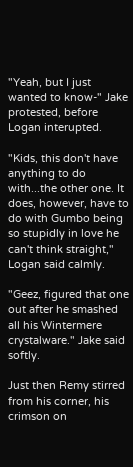"Yeah, but I just wanted to know-" Jake protested, before Logan interupted.

"Kids, this don't have anything to do with...the other one. It does, however, have to do with Gumbo being so stupidly in love he can't think straight," Logan said calmly.

"Geez, figured that one out after he smashed all his Wintermere crystalware." Jake said softly.

Just then Remy stirred from his corner, his crimson on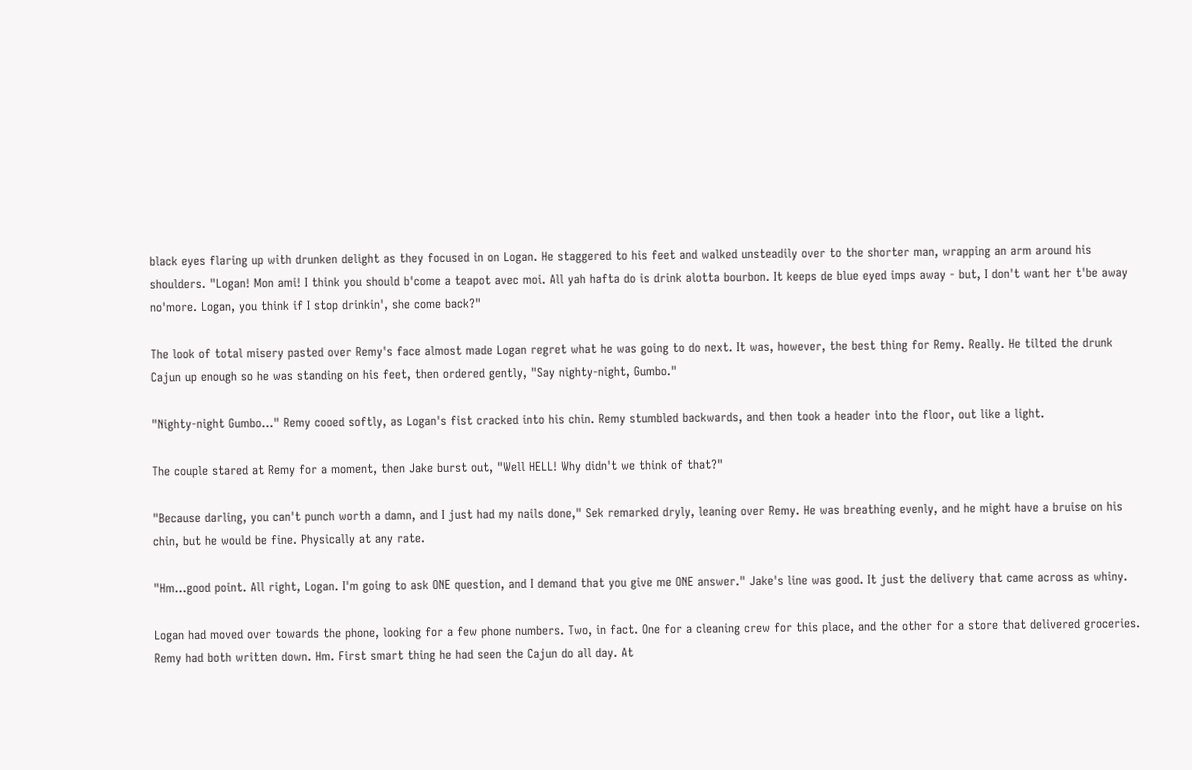black eyes flaring up with drunken delight as they focused in on Logan. He staggered to his feet and walked unsteadily over to the shorter man, wrapping an arm around his shoulders. "Logan! Mon ami! I think you should b'come a teapot avec moi. All yah hafta do is drink alotta bourbon. It keeps de blue eyed imps away - but, I don't want her t'be away no'more. Logan, you think if I stop drinkin', she come back?"

The look of total misery pasted over Remy's face almost made Logan regret what he was going to do next. It was, however, the best thing for Remy. Really. He tilted the drunk Cajun up enough so he was standing on his feet, then ordered gently, "Say nighty-night, Gumbo."

"Nighty-night Gumbo..." Remy cooed softly, as Logan's fist cracked into his chin. Remy stumbled backwards, and then took a header into the floor, out like a light.

The couple stared at Remy for a moment, then Jake burst out, "Well HELL! Why didn't we think of that?"

"Because darling, you can't punch worth a damn, and I just had my nails done," Sek remarked dryly, leaning over Remy. He was breathing evenly, and he might have a bruise on his chin, but he would be fine. Physically at any rate.

"Hm...good point. All right, Logan. I'm going to ask ONE question, and I demand that you give me ONE answer." Jake's line was good. It just the delivery that came across as whiny.

Logan had moved over towards the phone, looking for a few phone numbers. Two, in fact. One for a cleaning crew for this place, and the other for a store that delivered groceries. Remy had both written down. Hm. First smart thing he had seen the Cajun do all day. At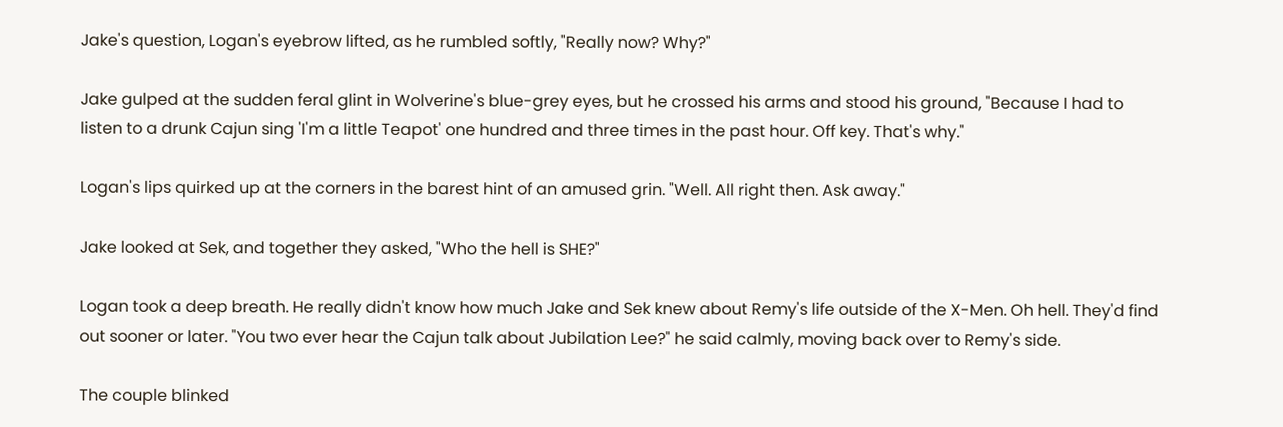Jake's question, Logan's eyebrow lifted, as he rumbled softly, "Really now? Why?"

Jake gulped at the sudden feral glint in Wolverine's blue-grey eyes, but he crossed his arms and stood his ground, "Because I had to listen to a drunk Cajun sing 'I'm a little Teapot' one hundred and three times in the past hour. Off key. That's why."

Logan's lips quirked up at the corners in the barest hint of an amused grin. "Well. All right then. Ask away."

Jake looked at Sek, and together they asked, "Who the hell is SHE?"

Logan took a deep breath. He really didn't know how much Jake and Sek knew about Remy's life outside of the X-Men. Oh hell. They'd find out sooner or later. "You two ever hear the Cajun talk about Jubilation Lee?" he said calmly, moving back over to Remy's side.

The couple blinked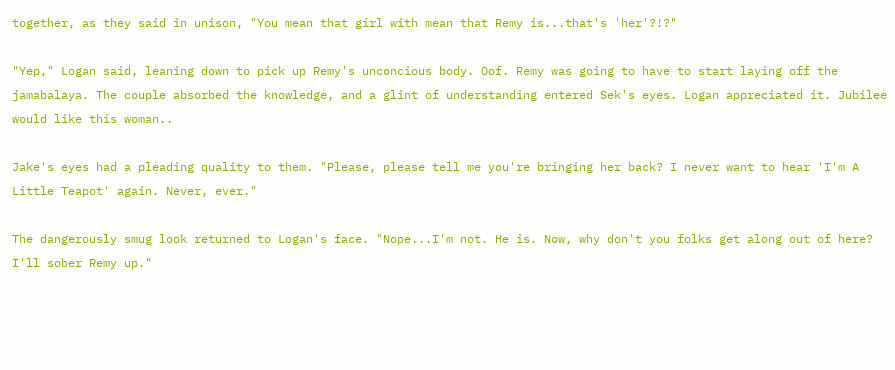together, as they said in unison, "You mean that girl with mean that Remy is...that's 'her'?!?"

"Yep," Logan said, leaning down to pick up Remy's unconcious body. Oof. Remy was going to have to start laying off the jamabalaya. The couple absorbed the knowledge, and a glint of understanding entered Sek's eyes. Logan appreciated it. Jubilee would like this woman..

Jake's eyes had a pleading quality to them. "Please, please tell me you're bringing her back? I never want to hear 'I'm A Little Teapot' again. Never, ever."

The dangerously smug look returned to Logan's face. "Nope...I'm not. He is. Now, why don't you folks get along out of here? I'll sober Remy up."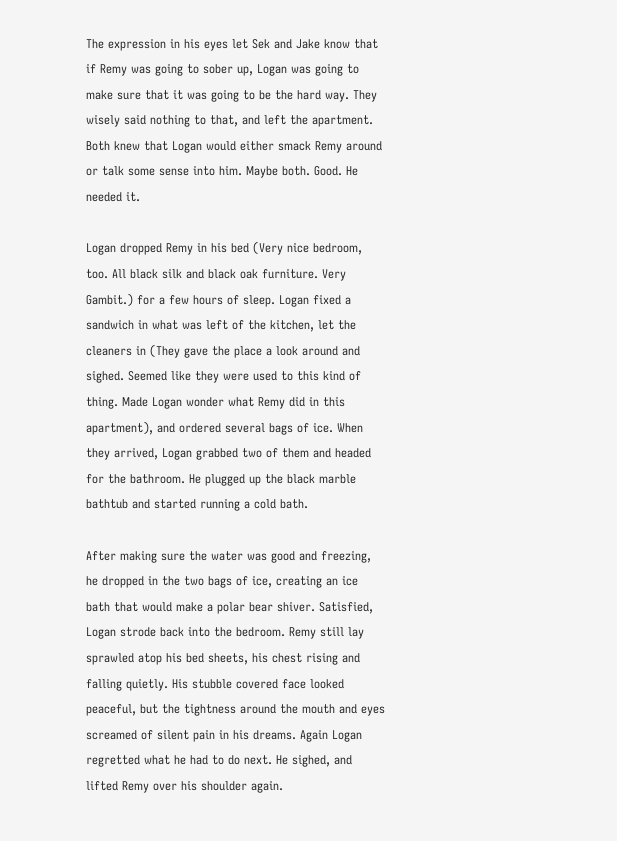The expression in his eyes let Sek and Jake know that if Remy was going to sober up, Logan was going to make sure that it was going to be the hard way. They wisely said nothing to that, and left the apartment. Both knew that Logan would either smack Remy around or talk some sense into him. Maybe both. Good. He needed it.

Logan dropped Remy in his bed (Very nice bedroom, too. All black silk and black oak furniture. Very Gambit.) for a few hours of sleep. Logan fixed a sandwich in what was left of the kitchen, let the cleaners in (They gave the place a look around and sighed. Seemed like they were used to this kind of thing. Made Logan wonder what Remy did in this apartment), and ordered several bags of ice. When they arrived, Logan grabbed two of them and headed for the bathroom. He plugged up the black marble bathtub and started running a cold bath.

After making sure the water was good and freezing, he dropped in the two bags of ice, creating an ice bath that would make a polar bear shiver. Satisfied, Logan strode back into the bedroom. Remy still lay sprawled atop his bed sheets, his chest rising and falling quietly. His stubble covered face looked peaceful, but the tightness around the mouth and eyes screamed of silent pain in his dreams. Again Logan regretted what he had to do next. He sighed, and lifted Remy over his shoulder again.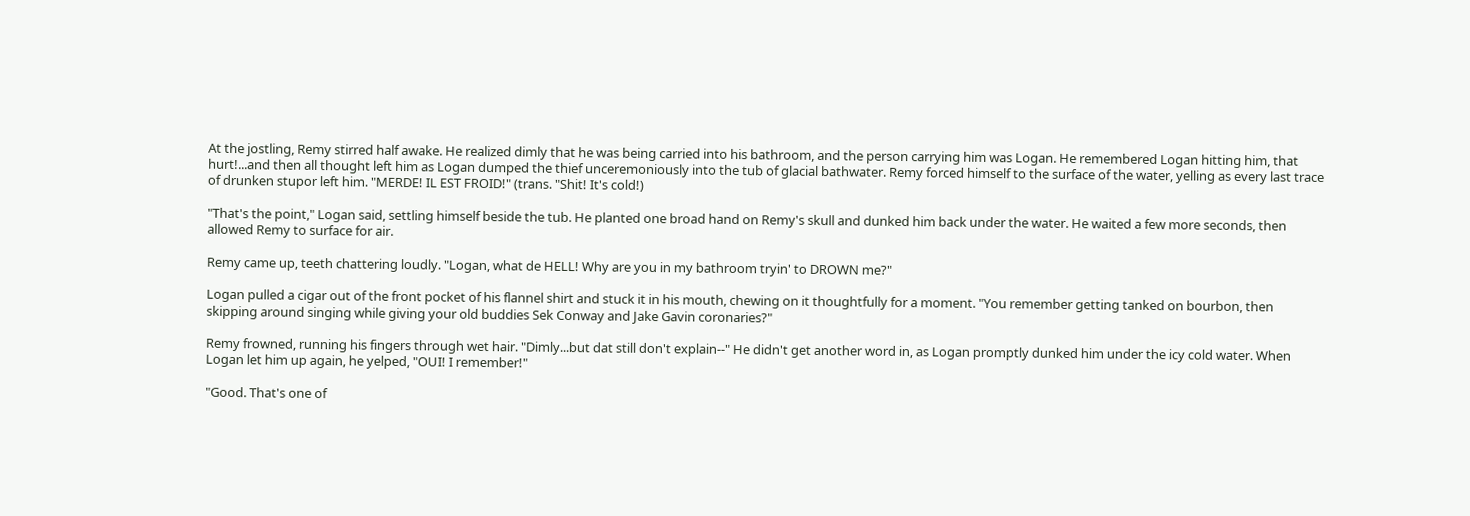At the jostling, Remy stirred half awake. He realized dimly that he was being carried into his bathroom, and the person carrying him was Logan. He remembered Logan hitting him, that hurt!...and then all thought left him as Logan dumped the thief unceremoniously into the tub of glacial bathwater. Remy forced himself to the surface of the water, yelling as every last trace of drunken stupor left him. "MERDE! IL EST FROID!" (trans. "Shit! It's cold!)

"That's the point," Logan said, settling himself beside the tub. He planted one broad hand on Remy's skull and dunked him back under the water. He waited a few more seconds, then allowed Remy to surface for air.

Remy came up, teeth chattering loudly. "Logan, what de HELL! Why are you in my bathroom tryin' to DROWN me?"

Logan pulled a cigar out of the front pocket of his flannel shirt and stuck it in his mouth, chewing on it thoughtfully for a moment. "You remember getting tanked on bourbon, then skipping around singing while giving your old buddies Sek Conway and Jake Gavin coronaries?"

Remy frowned, running his fingers through wet hair. "Dimly...but dat still don't explain--" He didn't get another word in, as Logan promptly dunked him under the icy cold water. When Logan let him up again, he yelped, "OUI! I remember!"

"Good. That's one of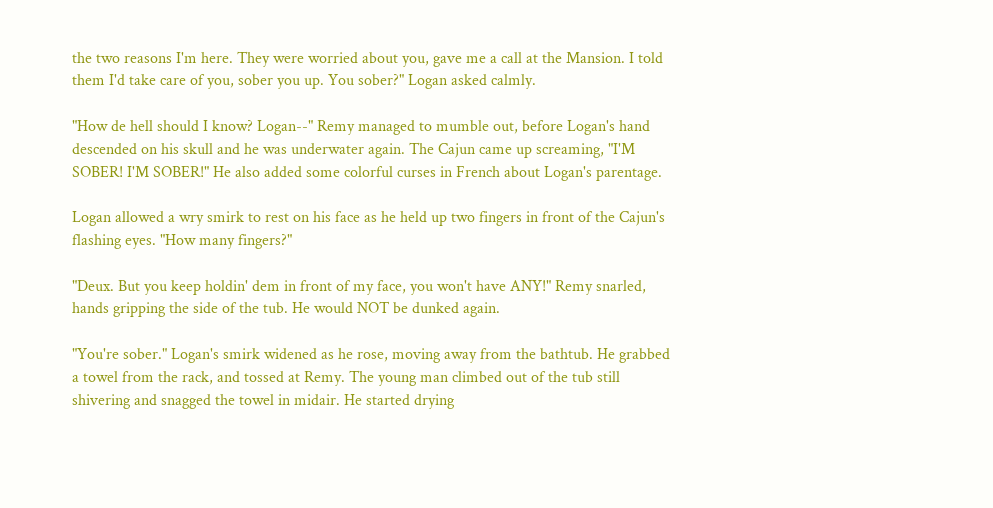the two reasons I'm here. They were worried about you, gave me a call at the Mansion. I told them I'd take care of you, sober you up. You sober?" Logan asked calmly.

"How de hell should I know? Logan--" Remy managed to mumble out, before Logan's hand descended on his skull and he was underwater again. The Cajun came up screaming, "I'M SOBER! I'M SOBER!" He also added some colorful curses in French about Logan's parentage.

Logan allowed a wry smirk to rest on his face as he held up two fingers in front of the Cajun's flashing eyes. "How many fingers?"

"Deux. But you keep holdin' dem in front of my face, you won't have ANY!" Remy snarled, hands gripping the side of the tub. He would NOT be dunked again.

"You're sober." Logan's smirk widened as he rose, moving away from the bathtub. He grabbed a towel from the rack, and tossed at Remy. The young man climbed out of the tub still shivering and snagged the towel in midair. He started drying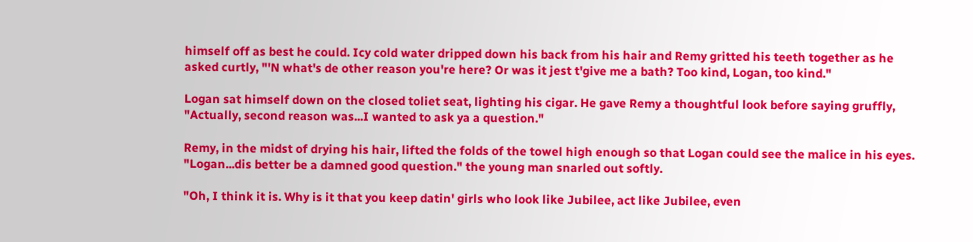himself off as best he could. Icy cold water dripped down his back from his hair and Remy gritted his teeth together as he asked curtly, "'N what's de other reason you're here? Or was it jest t'give me a bath? Too kind, Logan, too kind."

Logan sat himself down on the closed toliet seat, lighting his cigar. He gave Remy a thoughtful look before saying gruffly, "Actually, second reason was...I wanted to ask ya a question."

Remy, in the midst of drying his hair, lifted the folds of the towel high enough so that Logan could see the malice in his eyes. "Logan...dis better be a damned good question." the young man snarled out softly.

"Oh, I think it is. Why is it that you keep datin' girls who look like Jubilee, act like Jubilee, even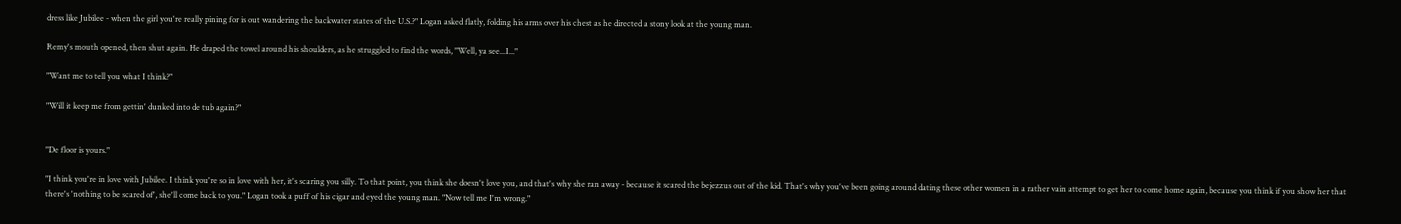dress like Jubilee - when the girl you're really pining for is out wandering the backwater states of the U.S.?" Logan asked flatly, folding his arms over his chest as he directed a stony look at the young man.

Remy's mouth opened, then shut again. He draped the towel around his shoulders, as he struggled to find the words, "Well, ya see...I..."

"Want me to tell you what I think?"

"Will it keep me from gettin' dunked into de tub again?"


"De floor is yours."

"I think you're in love with Jubilee. I think you're so in love with her, it's scaring you silly. To that point, you think she doesn't love you, and that's why she ran away - because it scared the bejezzus out of the kid. That's why you've been going around dating these other women in a rather vain attempt to get her to come home again, because you think if you show her that there's 'nothing to be scared of', she'll come back to you." Logan took a puff of his cigar and eyed the young man. "Now tell me I'm wrong."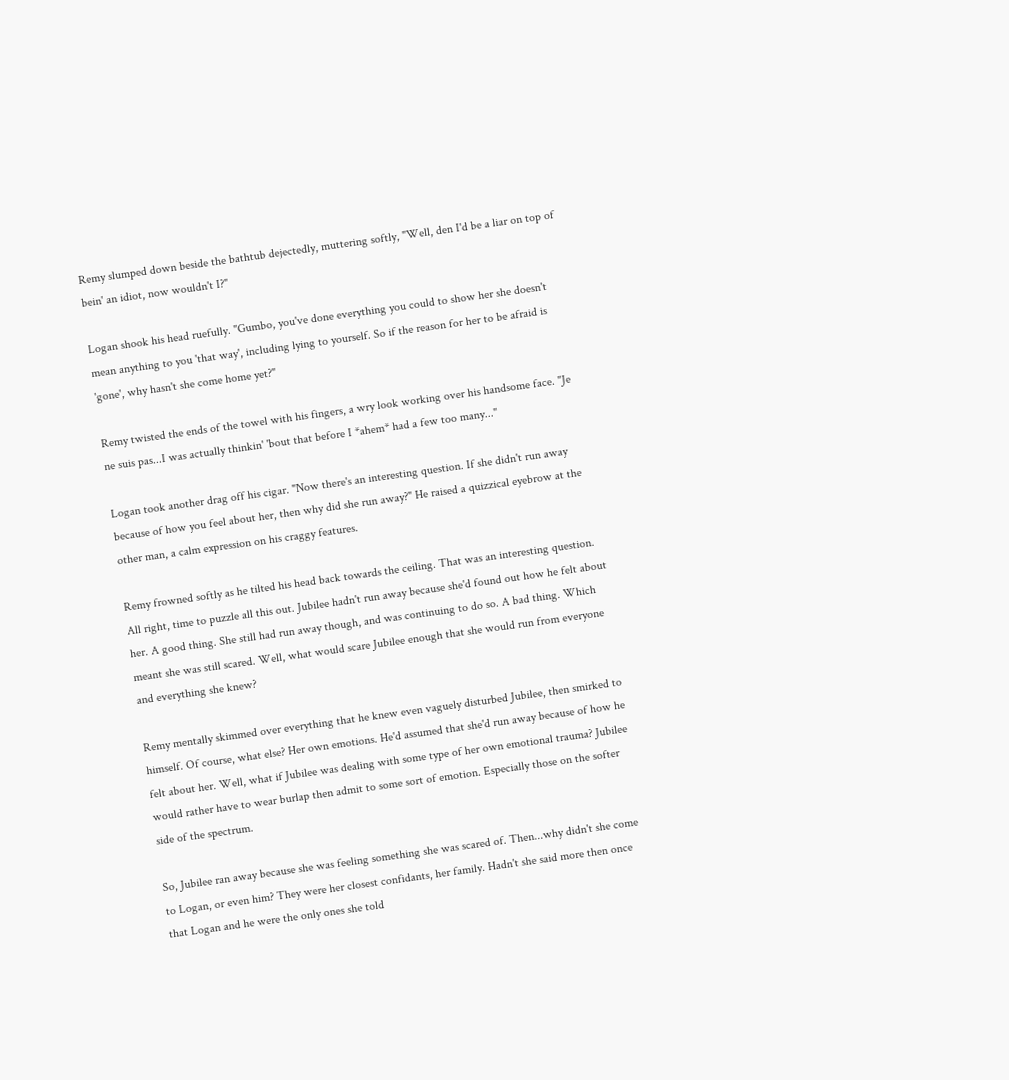Remy slumped down beside the bathtub dejectedly, muttering softly, "Well, den I'd be a liar on top of bein' an idiot, now wouldn't I?"

Logan shook his head ruefully. "Gumbo, you've done everything you could to show her she doesn't mean anything to you 'that way', including lying to yourself. So if the reason for her to be afraid is 'gone', why hasn't she come home yet?"

Remy twisted the ends of the towel with his fingers, a wry look working over his handsome face. "Je ne suis pas...I was actually thinkin' 'bout that before I *ahem* had a few too many..."

Logan took another drag off his cigar. "Now there's an interesting question. If she didn't run away because of how you feel about her, then why did she run away?" He raised a quizzical eyebrow at the other man, a calm expression on his craggy features.

Remy frowned softly as he tilted his head back towards the ceiling. That was an interesting question. All right, time to puzzle all this out. Jubilee hadn't run away because she'd found out how he felt about her. A good thing. She still had run away though, and was continuing to do so. A bad thing. Which meant she was still scared. Well, what would scare Jubilee enough that she would run from everyone and everything she knew?

Remy mentally skimmed over everything that he knew even vaguely disturbed Jubilee, then smirked to himself. Of course, what else? Her own emotions. He'd assumed that she'd run away because of how he felt about her. Well, what if Jubilee was dealing with some type of her own emotional trauma? Jubilee would rather have to wear burlap then admit to some sort of emotion. Especially those on the softer side of the spectrum.

So, Jubilee ran away because she was feeling something she was scared of. Then...why didn't she come to Logan, or even him? They were her closest confidants, her family. Hadn't she said more then once that Logan and he were the only ones she told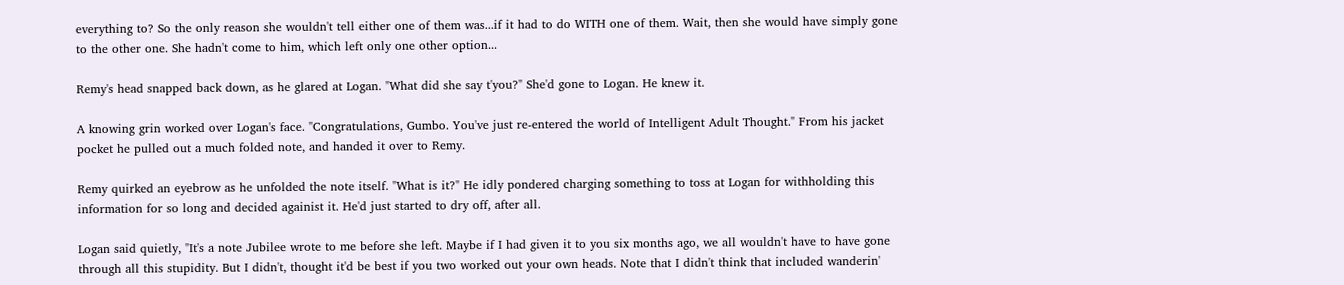everything to? So the only reason she wouldn't tell either one of them was...if it had to do WITH one of them. Wait, then she would have simply gone to the other one. She hadn't come to him, which left only one other option...

Remy's head snapped back down, as he glared at Logan. "What did she say t'you?" She'd gone to Logan. He knew it.

A knowing grin worked over Logan's face. "Congratulations, Gumbo. You've just re-entered the world of Intelligent Adult Thought." From his jacket pocket he pulled out a much folded note, and handed it over to Remy.

Remy quirked an eyebrow as he unfolded the note itself. "What is it?" He idly pondered charging something to toss at Logan for withholding this information for so long and decided againist it. He'd just started to dry off, after all.

Logan said quietly, "It's a note Jubilee wrote to me before she left. Maybe if I had given it to you six months ago, we all wouldn't have to have gone through all this stupidity. But I didn't, thought it'd be best if you two worked out your own heads. Note that I didn't think that included wanderin'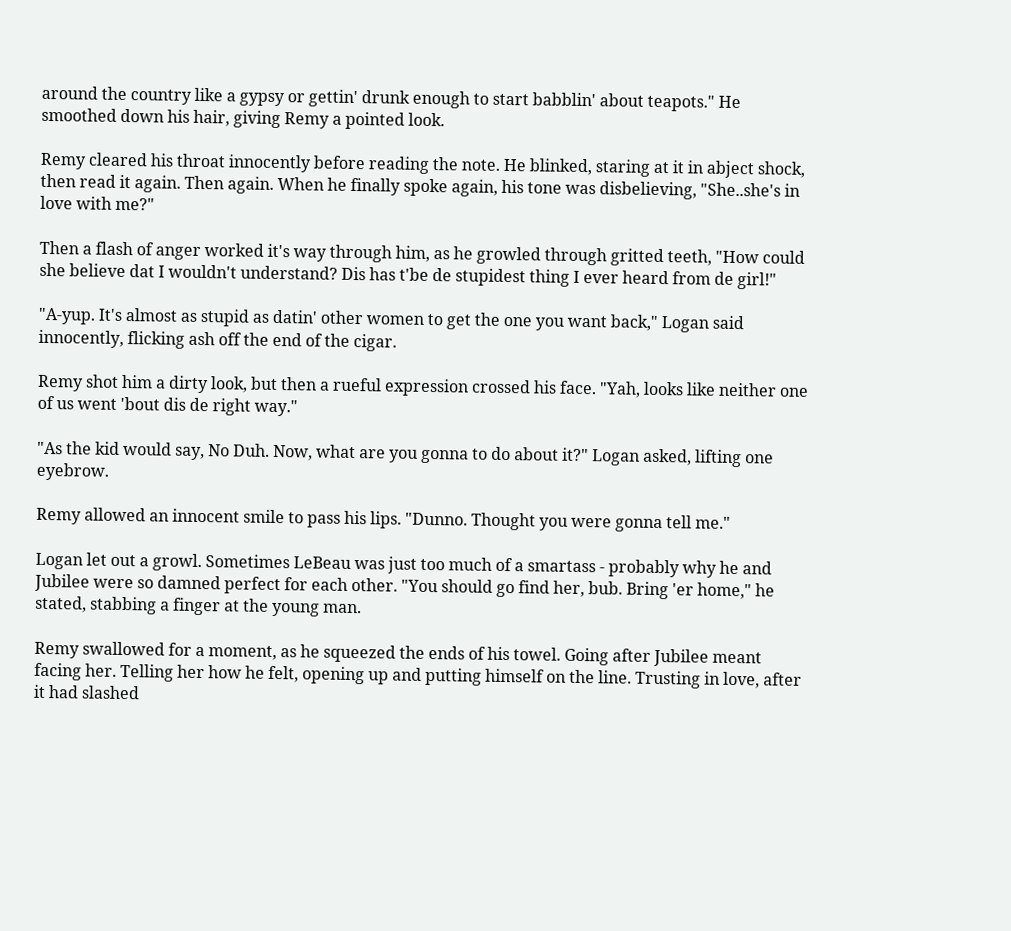around the country like a gypsy or gettin' drunk enough to start babblin' about teapots." He smoothed down his hair, giving Remy a pointed look.

Remy cleared his throat innocently before reading the note. He blinked, staring at it in abject shock, then read it again. Then again. When he finally spoke again, his tone was disbelieving, "She..she's in love with me?"

Then a flash of anger worked it's way through him, as he growled through gritted teeth, "How could she believe dat I wouldn't understand? Dis has t'be de stupidest thing I ever heard from de girl!"

"A-yup. It's almost as stupid as datin' other women to get the one you want back," Logan said innocently, flicking ash off the end of the cigar.

Remy shot him a dirty look, but then a rueful expression crossed his face. "Yah, looks like neither one of us went 'bout dis de right way."

"As the kid would say, No Duh. Now, what are you gonna to do about it?" Logan asked, lifting one eyebrow.

Remy allowed an innocent smile to pass his lips. "Dunno. Thought you were gonna tell me."

Logan let out a growl. Sometimes LeBeau was just too much of a smartass - probably why he and Jubilee were so damned perfect for each other. "You should go find her, bub. Bring 'er home," he stated, stabbing a finger at the young man.

Remy swallowed for a moment, as he squeezed the ends of his towel. Going after Jubilee meant facing her. Telling her how he felt, opening up and putting himself on the line. Trusting in love, after it had slashed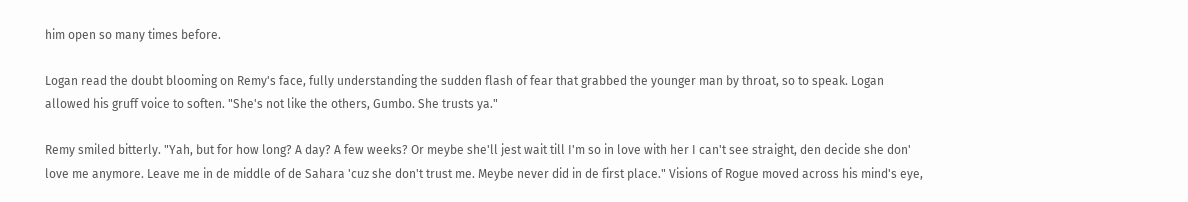him open so many times before.

Logan read the doubt blooming on Remy's face, fully understanding the sudden flash of fear that grabbed the younger man by throat, so to speak. Logan allowed his gruff voice to soften. "She's not like the others, Gumbo. She trusts ya."

Remy smiled bitterly. "Yah, but for how long? A day? A few weeks? Or meybe she'll jest wait till I'm so in love with her I can't see straight, den decide she don' love me anymore. Leave me in de middle of de Sahara 'cuz she don't trust me. Meybe never did in de first place." Visions of Rogue moved across his mind's eye,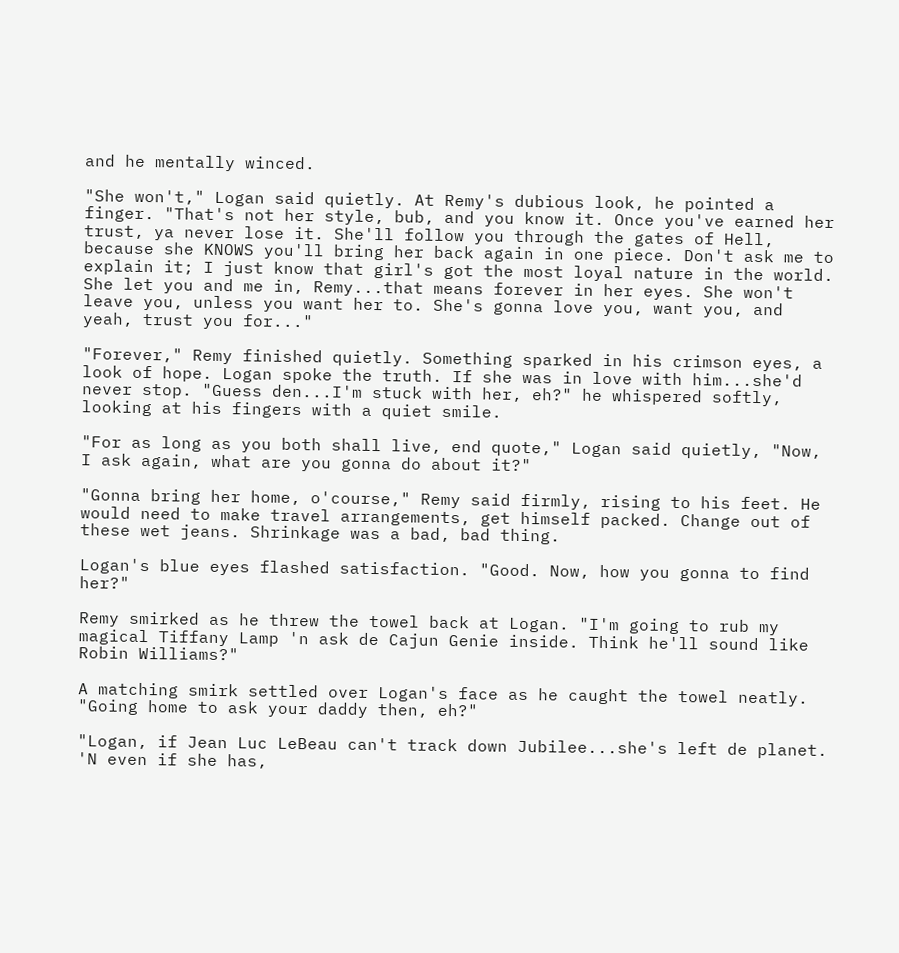and he mentally winced.

"She won't," Logan said quietly. At Remy's dubious look, he pointed a finger. "That's not her style, bub, and you know it. Once you've earned her trust, ya never lose it. She'll follow you through the gates of Hell, because she KNOWS you'll bring her back again in one piece. Don't ask me to explain it; I just know that girl's got the most loyal nature in the world. She let you and me in, Remy...that means forever in her eyes. She won't leave you, unless you want her to. She's gonna love you, want you, and yeah, trust you for..."

"Forever," Remy finished quietly. Something sparked in his crimson eyes, a look of hope. Logan spoke the truth. If she was in love with him...she'd never stop. "Guess den...I'm stuck with her, eh?" he whispered softly, looking at his fingers with a quiet smile.

"For as long as you both shall live, end quote," Logan said quietly, "Now, I ask again, what are you gonna do about it?"

"Gonna bring her home, o'course," Remy said firmly, rising to his feet. He would need to make travel arrangements, get himself packed. Change out of these wet jeans. Shrinkage was a bad, bad thing.

Logan's blue eyes flashed satisfaction. "Good. Now, how you gonna to find her?"

Remy smirked as he threw the towel back at Logan. "I'm going to rub my magical Tiffany Lamp 'n ask de Cajun Genie inside. Think he'll sound like Robin Williams?"

A matching smirk settled over Logan's face as he caught the towel neatly. "Going home to ask your daddy then, eh?"

"Logan, if Jean Luc LeBeau can't track down Jubilee...she's left de planet. 'N even if she has,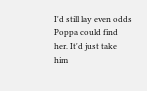I'd still lay even odds Poppa could find her. It'd just take him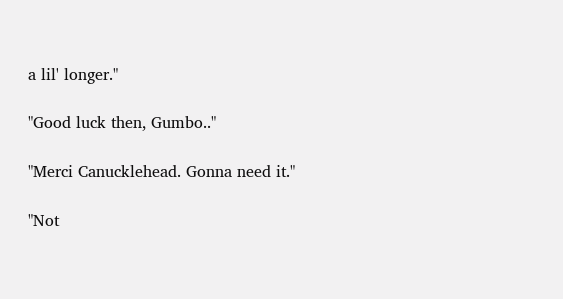a lil' longer."

"Good luck then, Gumbo.."

"Merci Canucklehead. Gonna need it."

"Not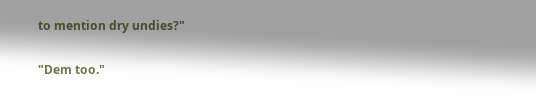to mention dry undies?"

"Dem too."